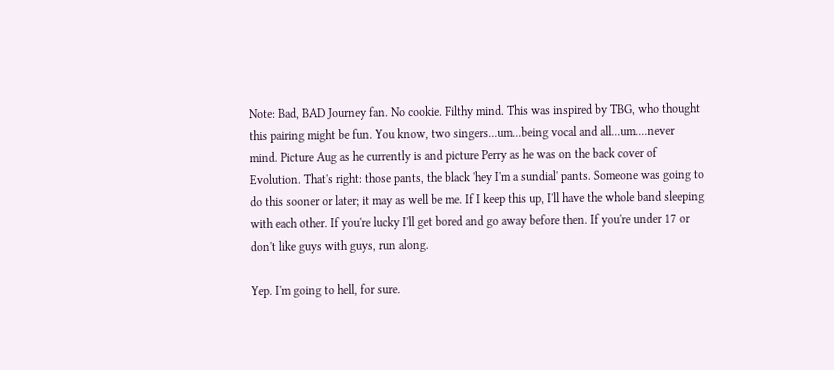Note: Bad, BAD Journey fan. No cookie. Filthy mind. This was inspired by TBG, who thought this pairing might be fun. You know, two singers...um...being vocal and all...um....never mind. Picture Aug as he currently is and picture Perry as he was on the back cover of Evolution. That's right: those pants, the black 'hey I'm a sundial' pants. Someone was going to do this sooner or later; it may as well be me. If I keep this up, I'll have the whole band sleeping with each other. If you're lucky I'll get bored and go away before then. If you're under 17 or don't like guys with guys, run along.

Yep. I'm going to hell, for sure.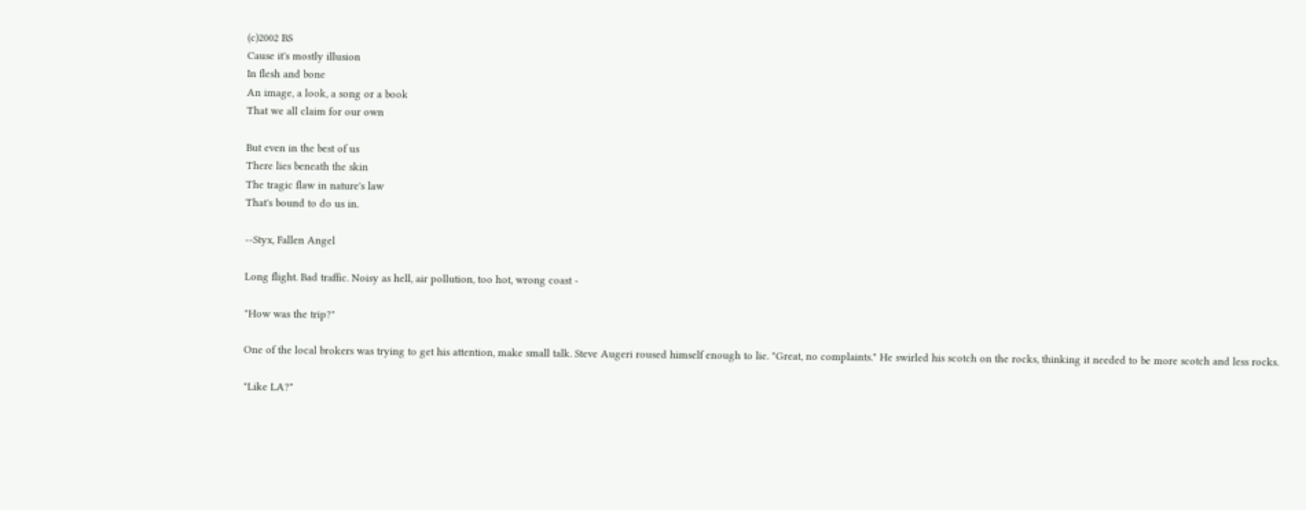(c)2002 BS
Cause it's mostly illusion
In flesh and bone
An image, a look, a song or a book
That we all claim for our own

But even in the best of us
There lies beneath the skin
The tragic flaw in nature's law
That's bound to do us in.

--Styx, Fallen Angel

Long flight. Bad traffic. Noisy as hell, air pollution, too hot, wrong coast -

"How was the trip?"

One of the local brokers was trying to get his attention, make small talk. Steve Augeri roused himself enough to lie. "Great, no complaints." He swirled his scotch on the rocks, thinking it needed to be more scotch and less rocks.

"Like LA?"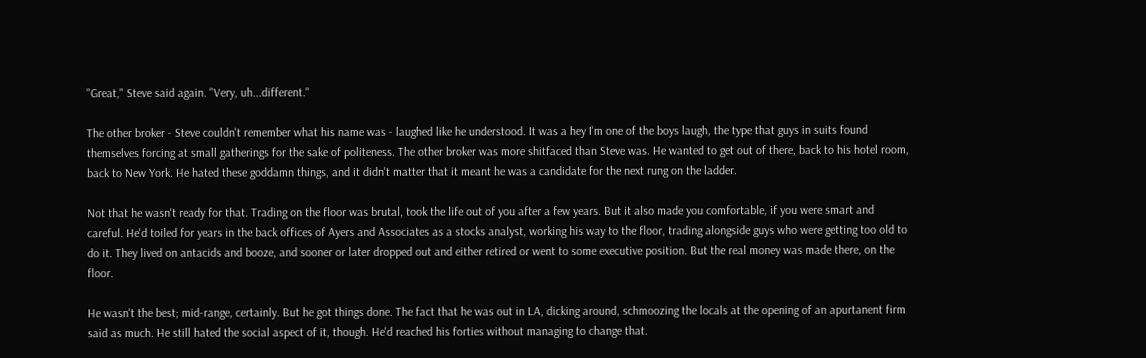"Great," Steve said again. "Very, uh...different."

The other broker - Steve couldn't remember what his name was - laughed like he understood. It was a hey I'm one of the boys laugh, the type that guys in suits found themselves forcing at small gatherings for the sake of politeness. The other broker was more shitfaced than Steve was. He wanted to get out of there, back to his hotel room, back to New York. He hated these goddamn things, and it didn't matter that it meant he was a candidate for the next rung on the ladder.

Not that he wasn't ready for that. Trading on the floor was brutal, took the life out of you after a few years. But it also made you comfortable, if you were smart and careful. He'd toiled for years in the back offices of Ayers and Associates as a stocks analyst, working his way to the floor, trading alongside guys who were getting too old to do it. They lived on antacids and booze, and sooner or later dropped out and either retired or went to some executive position. But the real money was made there, on the floor.

He wasn't the best; mid-range, certainly. But he got things done. The fact that he was out in LA, dicking around, schmoozing the locals at the opening of an apurtanent firm said as much. He still hated the social aspect of it, though. He'd reached his forties without managing to change that.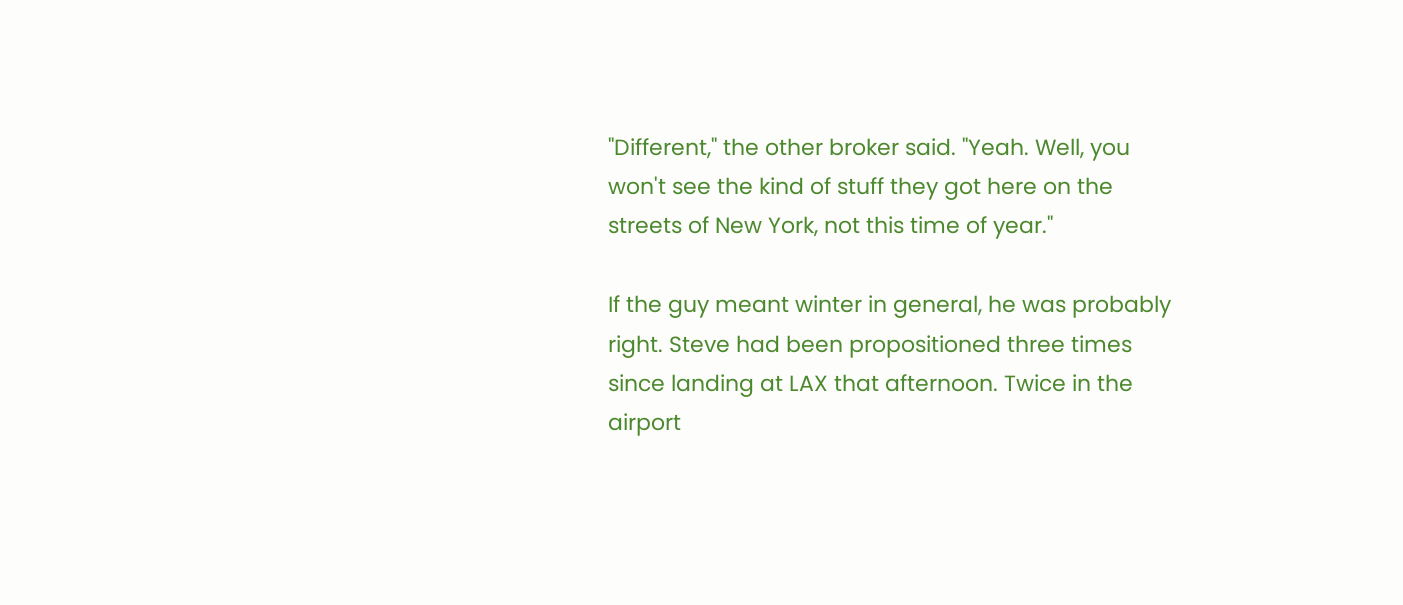"Different," the other broker said. "Yeah. Well, you won't see the kind of stuff they got here on the streets of New York, not this time of year."

If the guy meant winter in general, he was probably right. Steve had been propositioned three times since landing at LAX that afternoon. Twice in the airport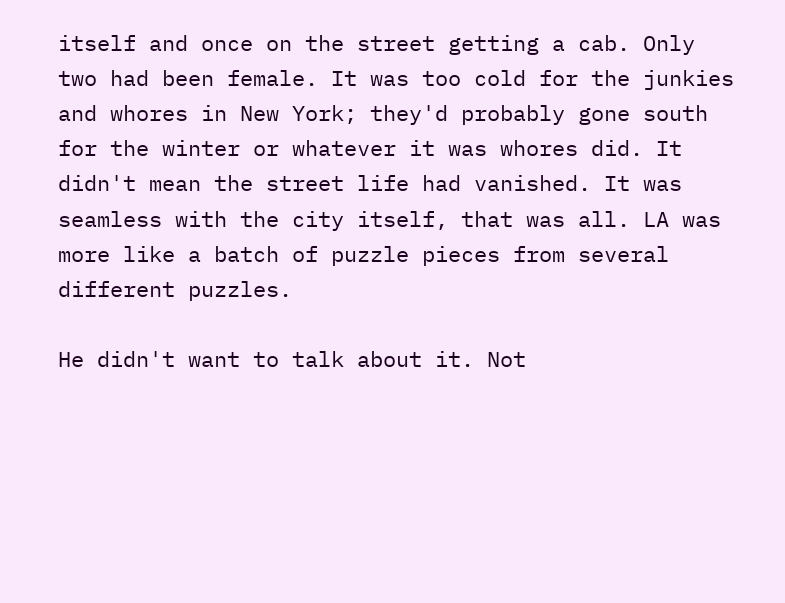itself and once on the street getting a cab. Only two had been female. It was too cold for the junkies and whores in New York; they'd probably gone south for the winter or whatever it was whores did. It didn't mean the street life had vanished. It was seamless with the city itself, that was all. LA was more like a batch of puzzle pieces from several different puzzles.

He didn't want to talk about it. Not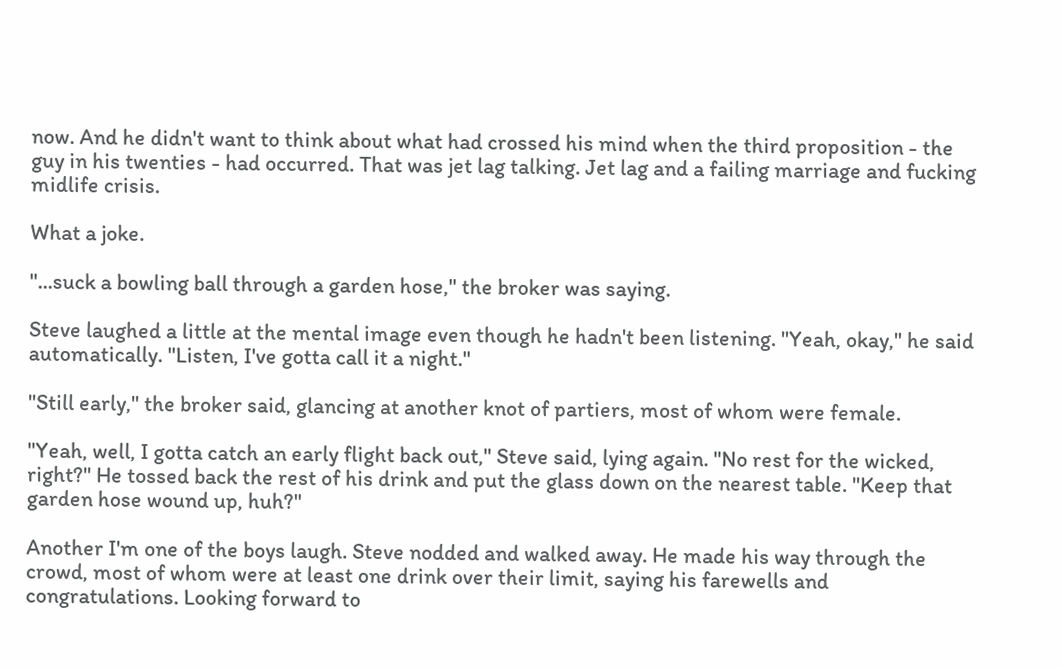now. And he didn't want to think about what had crossed his mind when the third proposition - the guy in his twenties - had occurred. That was jet lag talking. Jet lag and a failing marriage and fucking midlife crisis.

What a joke.

"...suck a bowling ball through a garden hose," the broker was saying.

Steve laughed a little at the mental image even though he hadn't been listening. "Yeah, okay," he said automatically. "Listen, I've gotta call it a night."

"Still early," the broker said, glancing at another knot of partiers, most of whom were female.

"Yeah, well, I gotta catch an early flight back out," Steve said, lying again. "No rest for the wicked, right?" He tossed back the rest of his drink and put the glass down on the nearest table. "Keep that garden hose wound up, huh?"

Another I'm one of the boys laugh. Steve nodded and walked away. He made his way through the crowd, most of whom were at least one drink over their limit, saying his farewells and congratulations. Looking forward to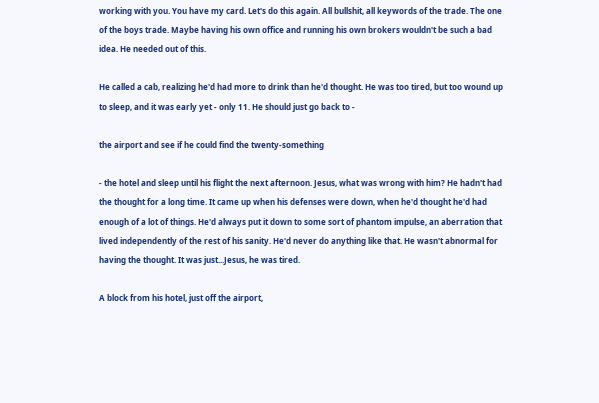working with you. You have my card. Let's do this again. All bullshit, all keywords of the trade. The one of the boys trade. Maybe having his own office and running his own brokers wouldn't be such a bad idea. He needed out of this.

He called a cab, realizing he'd had more to drink than he'd thought. He was too tired, but too wound up to sleep, and it was early yet - only 11. He should just go back to -

the airport and see if he could find the twenty-something

- the hotel and sleep until his flight the next afternoon. Jesus, what was wrong with him? He hadn't had the thought for a long time. It came up when his defenses were down, when he'd thought he'd had enough of a lot of things. He'd always put it down to some sort of phantom impulse, an aberration that lived independently of the rest of his sanity. He'd never do anything like that. He wasn't abnormal for having the thought. It was just...Jesus, he was tired.

A block from his hotel, just off the airport,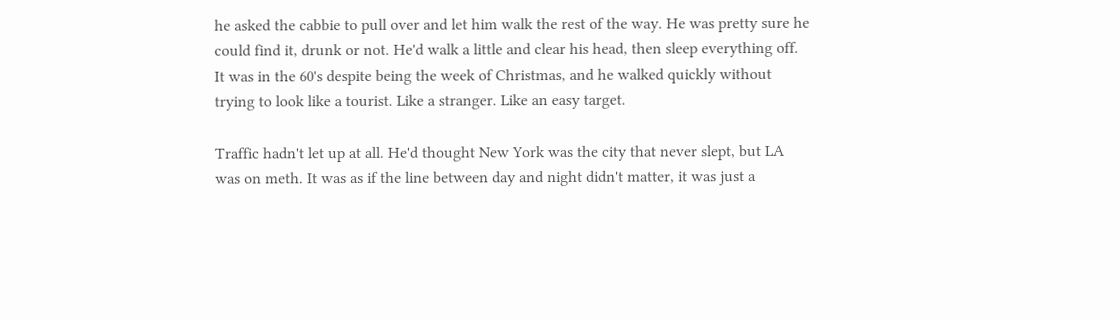he asked the cabbie to pull over and let him walk the rest of the way. He was pretty sure he could find it, drunk or not. He'd walk a little and clear his head, then sleep everything off. It was in the 60's despite being the week of Christmas, and he walked quickly without trying to look like a tourist. Like a stranger. Like an easy target.

Traffic hadn't let up at all. He'd thought New York was the city that never slept, but LA was on meth. It was as if the line between day and night didn't matter, it was just a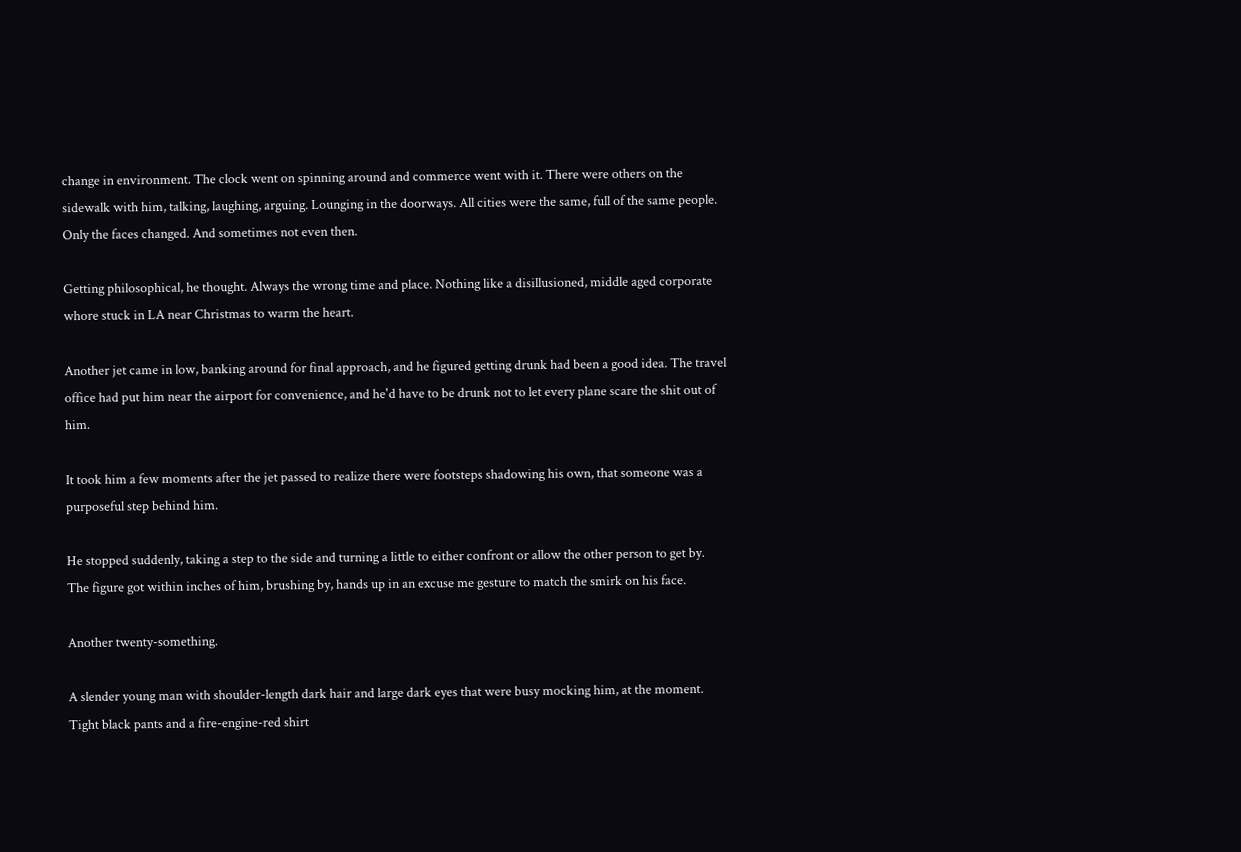change in environment. The clock went on spinning around and commerce went with it. There were others on the sidewalk with him, talking, laughing, arguing. Lounging in the doorways. All cities were the same, full of the same people. Only the faces changed. And sometimes not even then.

Getting philosophical, he thought. Always the wrong time and place. Nothing like a disillusioned, middle aged corporate whore stuck in LA near Christmas to warm the heart.

Another jet came in low, banking around for final approach, and he figured getting drunk had been a good idea. The travel office had put him near the airport for convenience, and he'd have to be drunk not to let every plane scare the shit out of him.

It took him a few moments after the jet passed to realize there were footsteps shadowing his own, that someone was a purposeful step behind him.

He stopped suddenly, taking a step to the side and turning a little to either confront or allow the other person to get by. The figure got within inches of him, brushing by, hands up in an excuse me gesture to match the smirk on his face.

Another twenty-something.

A slender young man with shoulder-length dark hair and large dark eyes that were busy mocking him, at the moment. Tight black pants and a fire-engine-red shirt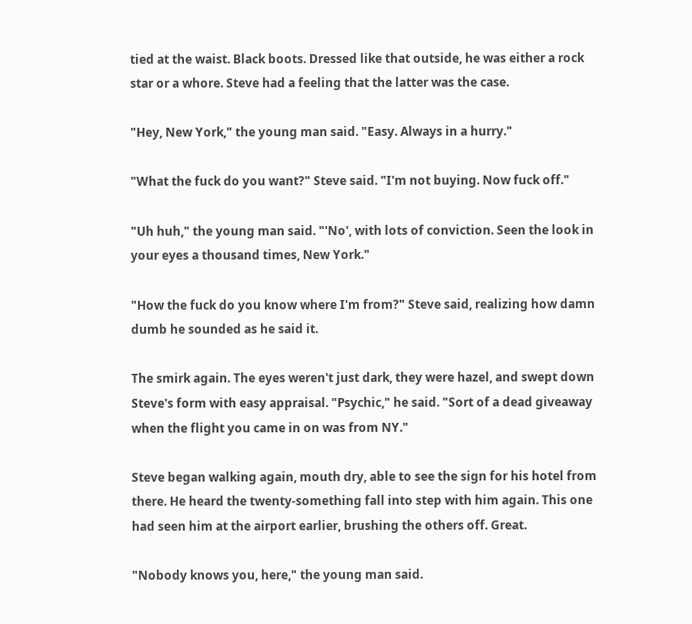tied at the waist. Black boots. Dressed like that outside, he was either a rock star or a whore. Steve had a feeling that the latter was the case.

"Hey, New York," the young man said. "Easy. Always in a hurry."

"What the fuck do you want?" Steve said. "I'm not buying. Now fuck off."

"Uh huh," the young man said. "'No', with lots of conviction. Seen the look in your eyes a thousand times, New York."

"How the fuck do you know where I'm from?" Steve said, realizing how damn dumb he sounded as he said it.

The smirk again. The eyes weren't just dark, they were hazel, and swept down Steve's form with easy appraisal. "Psychic," he said. "Sort of a dead giveaway when the flight you came in on was from NY."

Steve began walking again, mouth dry, able to see the sign for his hotel from there. He heard the twenty-something fall into step with him again. This one had seen him at the airport earlier, brushing the others off. Great.

"Nobody knows you, here," the young man said.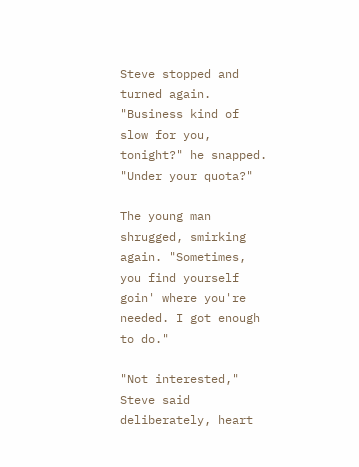Steve stopped and turned again. "Business kind of slow for you, tonight?" he snapped. "Under your quota?"

The young man shrugged, smirking again. "Sometimes, you find yourself goin' where you're needed. I got enough to do."

"Not interested," Steve said deliberately, heart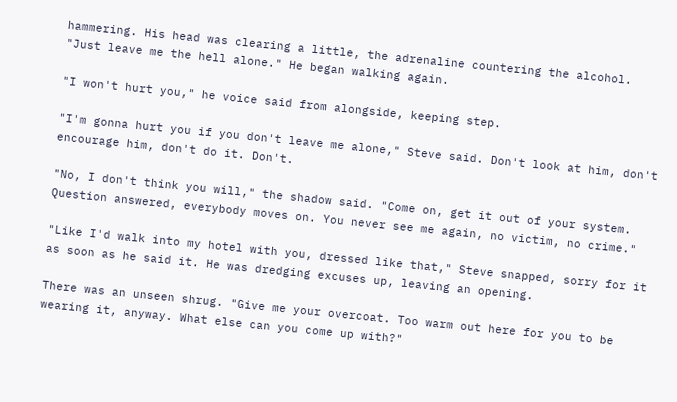hammering. His head was clearing a little, the adrenaline countering the alcohol. "Just leave me the hell alone." He began walking again.

"I won't hurt you," he voice said from alongside, keeping step.

"I'm gonna hurt you if you don't leave me alone," Steve said. Don't look at him, don't encourage him, don't do it. Don't.

"No, I don't think you will," the shadow said. "Come on, get it out of your system. Question answered, everybody moves on. You never see me again, no victim, no crime."

"Like I'd walk into my hotel with you, dressed like that," Steve snapped, sorry for it as soon as he said it. He was dredging excuses up, leaving an opening.

There was an unseen shrug. "Give me your overcoat. Too warm out here for you to be wearing it, anyway. What else can you come up with?"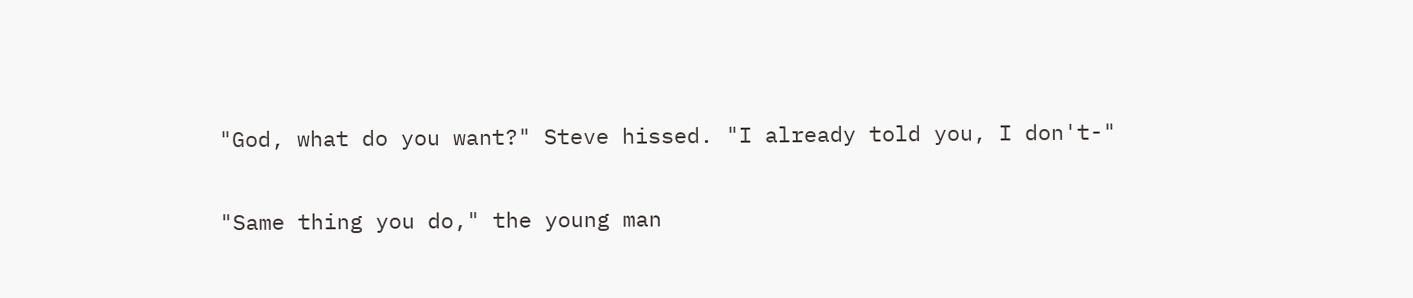"God, what do you want?" Steve hissed. "I already told you, I don't-"

"Same thing you do," the young man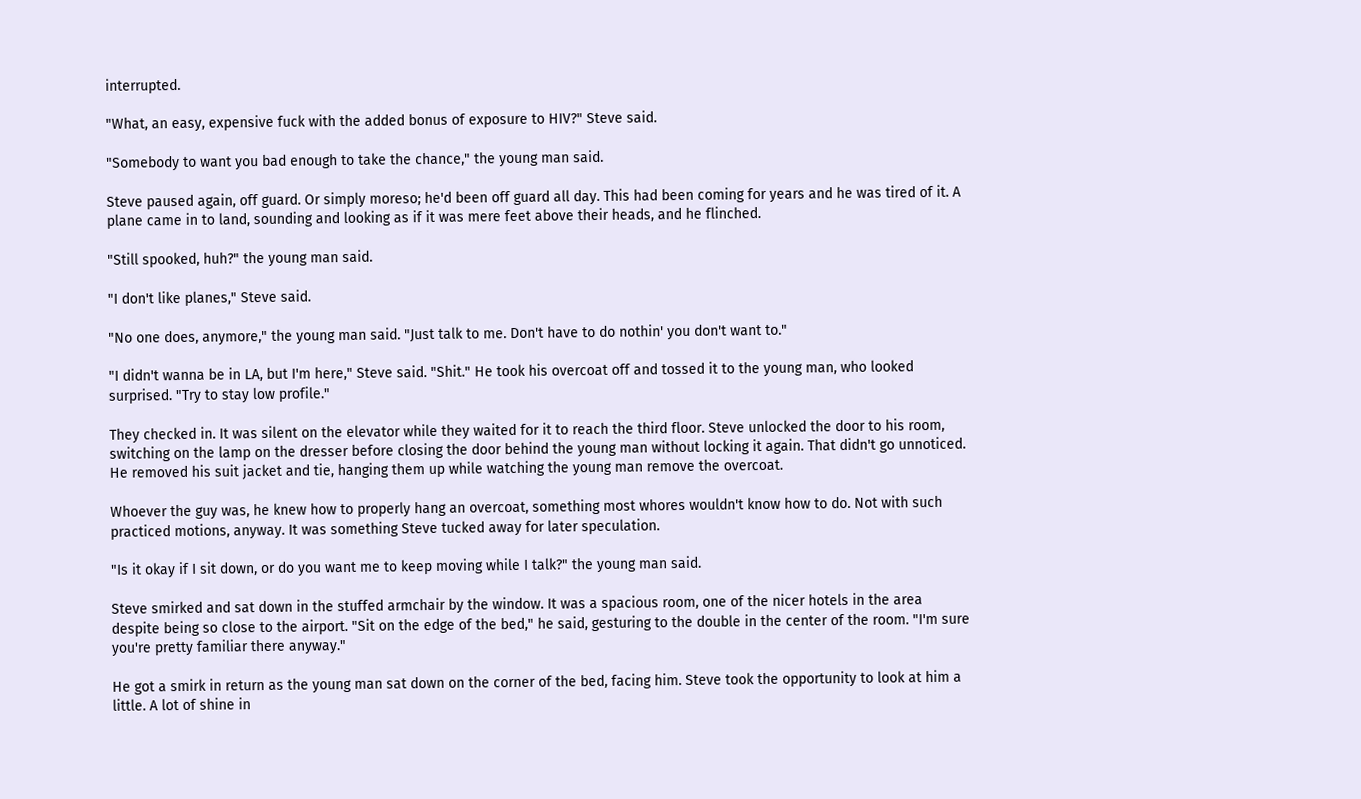interrupted.

"What, an easy, expensive fuck with the added bonus of exposure to HIV?" Steve said.

"Somebody to want you bad enough to take the chance," the young man said.

Steve paused again, off guard. Or simply moreso; he'd been off guard all day. This had been coming for years and he was tired of it. A plane came in to land, sounding and looking as if it was mere feet above their heads, and he flinched.

"Still spooked, huh?" the young man said.

"I don't like planes," Steve said.

"No one does, anymore," the young man said. "Just talk to me. Don't have to do nothin' you don't want to."

"I didn't wanna be in LA, but I'm here," Steve said. "Shit." He took his overcoat off and tossed it to the young man, who looked surprised. "Try to stay low profile."

They checked in. It was silent on the elevator while they waited for it to reach the third floor. Steve unlocked the door to his room, switching on the lamp on the dresser before closing the door behind the young man without locking it again. That didn't go unnoticed. He removed his suit jacket and tie, hanging them up while watching the young man remove the overcoat.

Whoever the guy was, he knew how to properly hang an overcoat, something most whores wouldn't know how to do. Not with such practiced motions, anyway. It was something Steve tucked away for later speculation.

"Is it okay if I sit down, or do you want me to keep moving while I talk?" the young man said.

Steve smirked and sat down in the stuffed armchair by the window. It was a spacious room, one of the nicer hotels in the area despite being so close to the airport. "Sit on the edge of the bed," he said, gesturing to the double in the center of the room. "I'm sure you're pretty familiar there anyway."

He got a smirk in return as the young man sat down on the corner of the bed, facing him. Steve took the opportunity to look at him a little. A lot of shine in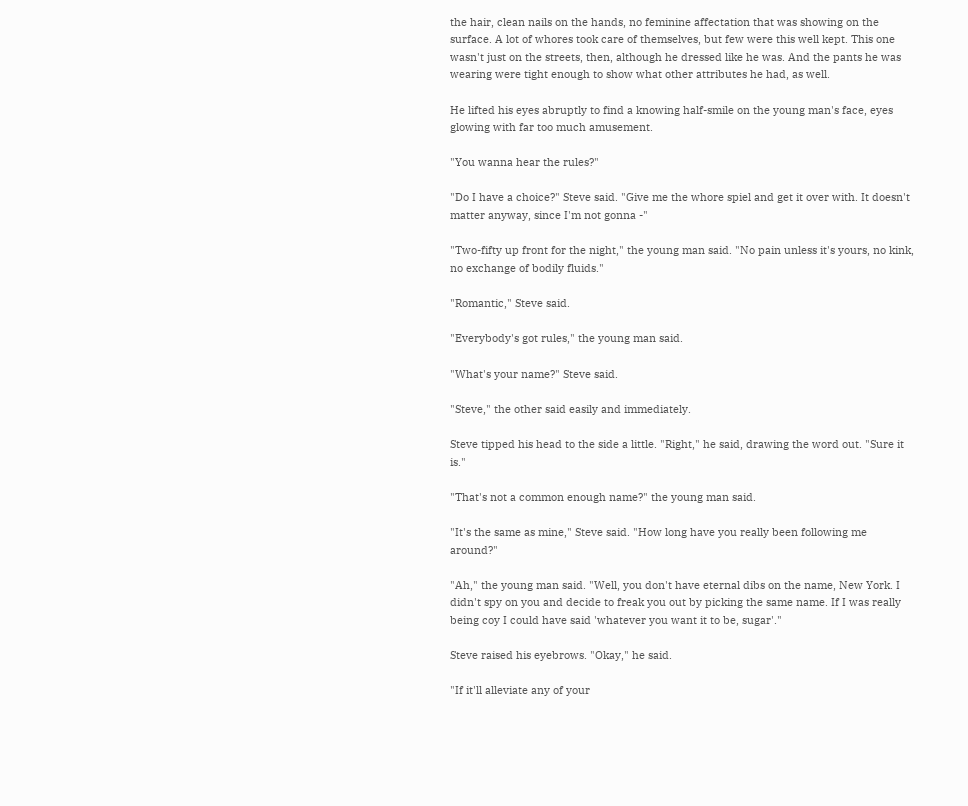the hair, clean nails on the hands, no feminine affectation that was showing on the surface. A lot of whores took care of themselves, but few were this well kept. This one wasn't just on the streets, then, although he dressed like he was. And the pants he was wearing were tight enough to show what other attributes he had, as well.

He lifted his eyes abruptly to find a knowing half-smile on the young man's face, eyes glowing with far too much amusement.

"You wanna hear the rules?"

"Do I have a choice?" Steve said. "Give me the whore spiel and get it over with. It doesn't matter anyway, since I'm not gonna -"

"Two-fifty up front for the night," the young man said. "No pain unless it's yours, no kink, no exchange of bodily fluids."

"Romantic," Steve said.

"Everybody's got rules," the young man said.

"What's your name?" Steve said.

"Steve," the other said easily and immediately.

Steve tipped his head to the side a little. "Right," he said, drawing the word out. "Sure it is."

"That's not a common enough name?" the young man said.

"It's the same as mine," Steve said. "How long have you really been following me around?"

"Ah," the young man said. "Well, you don't have eternal dibs on the name, New York. I didn't spy on you and decide to freak you out by picking the same name. If I was really being coy I could have said 'whatever you want it to be, sugar'."

Steve raised his eyebrows. "Okay," he said.

"If it'll alleviate any of your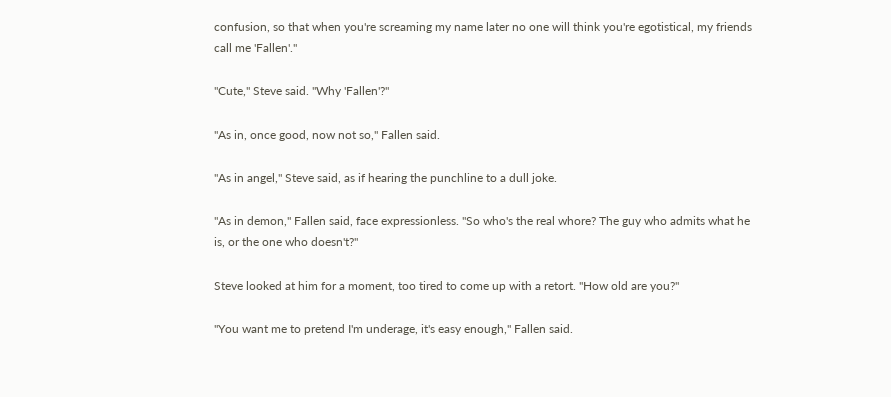confusion, so that when you're screaming my name later no one will think you're egotistical, my friends call me 'Fallen'."

"Cute," Steve said. "Why 'Fallen'?"

"As in, once good, now not so," Fallen said.

"As in angel," Steve said, as if hearing the punchline to a dull joke.

"As in demon," Fallen said, face expressionless. "So who's the real whore? The guy who admits what he is, or the one who doesn't?"

Steve looked at him for a moment, too tired to come up with a retort. "How old are you?"

"You want me to pretend I'm underage, it's easy enough," Fallen said.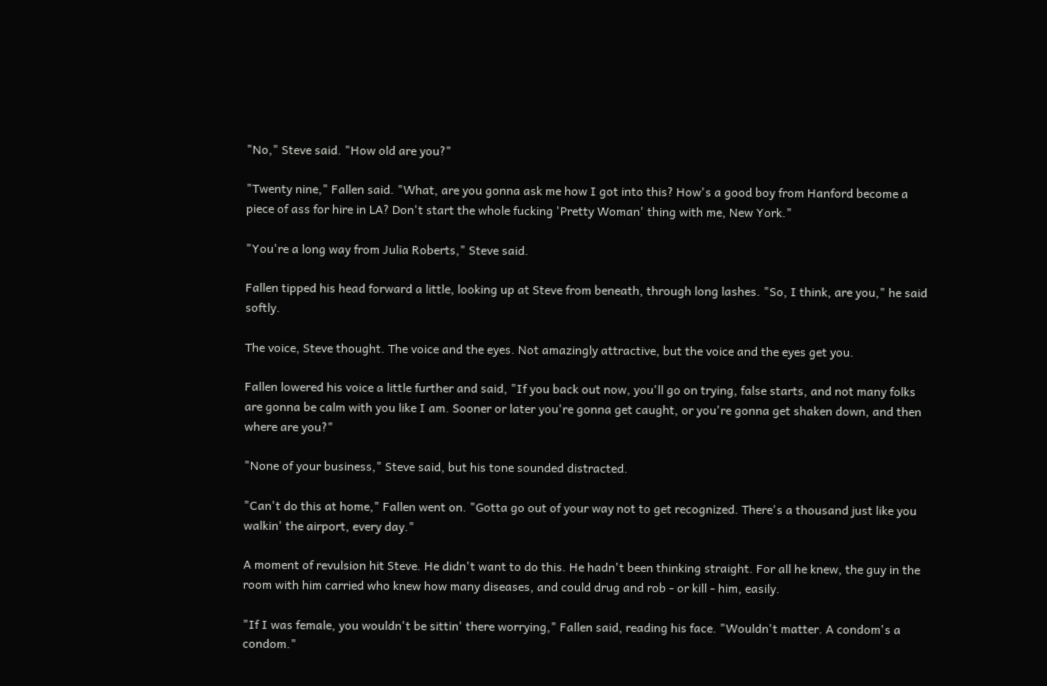"No," Steve said. "How old are you?"

"Twenty nine," Fallen said. "What, are you gonna ask me how I got into this? How's a good boy from Hanford become a piece of ass for hire in LA? Don't start the whole fucking 'Pretty Woman' thing with me, New York."

"You're a long way from Julia Roberts," Steve said.

Fallen tipped his head forward a little, looking up at Steve from beneath, through long lashes. "So, I think, are you," he said softly.

The voice, Steve thought. The voice and the eyes. Not amazingly attractive, but the voice and the eyes get you.

Fallen lowered his voice a little further and said, "If you back out now, you'll go on trying, false starts, and not many folks are gonna be calm with you like I am. Sooner or later you're gonna get caught, or you're gonna get shaken down, and then where are you?"

"None of your business," Steve said, but his tone sounded distracted.

"Can't do this at home," Fallen went on. "Gotta go out of your way not to get recognized. There's a thousand just like you walkin' the airport, every day."

A moment of revulsion hit Steve. He didn't want to do this. He hadn't been thinking straight. For all he knew, the guy in the room with him carried who knew how many diseases, and could drug and rob - or kill - him, easily.

"If I was female, you wouldn't be sittin' there worrying," Fallen said, reading his face. "Wouldn't matter. A condom's a condom."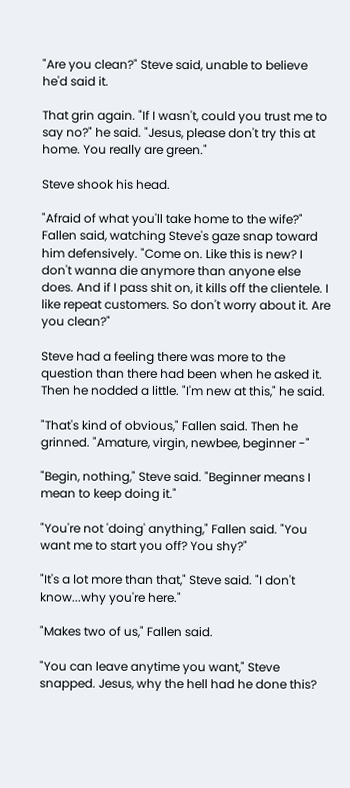"Are you clean?" Steve said, unable to believe he'd said it.

That grin again. "If I wasn't, could you trust me to say no?" he said. "Jesus, please don't try this at home. You really are green."

Steve shook his head.

"Afraid of what you'll take home to the wife?" Fallen said, watching Steve's gaze snap toward him defensively. "Come on. Like this is new? I don't wanna die anymore than anyone else does. And if I pass shit on, it kills off the clientele. I like repeat customers. So don't worry about it. Are you clean?"

Steve had a feeling there was more to the question than there had been when he asked it. Then he nodded a little. "I'm new at this," he said.

"That's kind of obvious," Fallen said. Then he grinned. "Amature, virgin, newbee, beginner -"

"Begin, nothing," Steve said. "Beginner means I mean to keep doing it."

"You're not 'doing' anything," Fallen said. "You want me to start you off? You shy?"

"It's a lot more than that," Steve said. "I don't know...why you're here."

"Makes two of us," Fallen said.

"You can leave anytime you want," Steve snapped. Jesus, why the hell had he done this?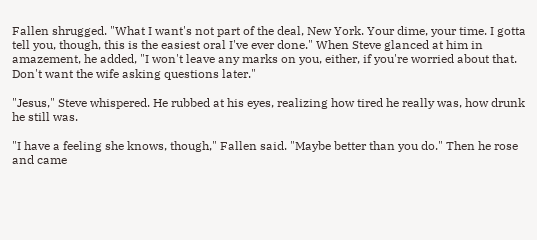Fallen shrugged. "What I want's not part of the deal, New York. Your dime, your time. I gotta tell you, though, this is the easiest oral I've ever done." When Steve glanced at him in amazement, he added, "I won't leave any marks on you, either, if you're worried about that. Don't want the wife asking questions later."

"Jesus," Steve whispered. He rubbed at his eyes, realizing how tired he really was, how drunk he still was.

"I have a feeling she knows, though," Fallen said. "Maybe better than you do." Then he rose and came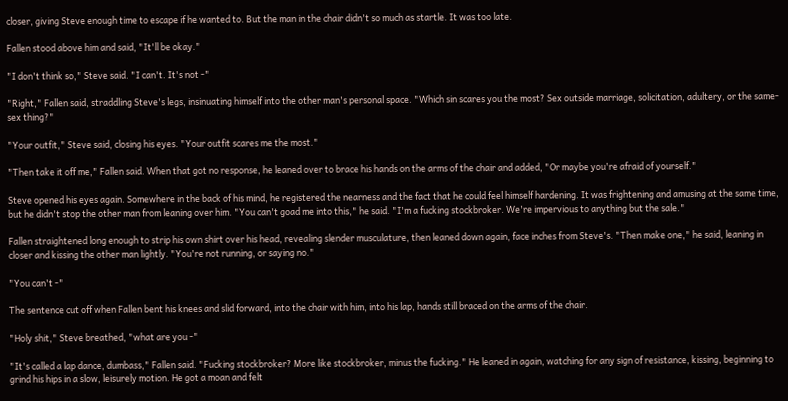closer, giving Steve enough time to escape if he wanted to. But the man in the chair didn't so much as startle. It was too late.

Fallen stood above him and said, "It'll be okay."

"I don't think so," Steve said. "I can't. It's not -"

"Right," Fallen said, straddling Steve's legs, insinuating himself into the other man's personal space. "Which sin scares you the most? Sex outside marriage, solicitation, adultery, or the same-sex thing?"

"Your outfit," Steve said, closing his eyes. "Your outfit scares me the most."

"Then take it off me," Fallen said. When that got no response, he leaned over to brace his hands on the arms of the chair and added, "Or maybe you're afraid of yourself."

Steve opened his eyes again. Somewhere in the back of his mind, he registered the nearness and the fact that he could feel himself hardening. It was frightening and amusing at the same time, but he didn't stop the other man from leaning over him. "You can't goad me into this," he said. "I'm a fucking stockbroker. We're impervious to anything but the sale."

Fallen straightened long enough to strip his own shirt over his head, revealing slender musculature, then leaned down again, face inches from Steve's. "Then make one," he said, leaning in closer and kissing the other man lightly. "You're not running, or saying no."

"You can't -"

The sentence cut off when Fallen bent his knees and slid forward, into the chair with him, into his lap, hands still braced on the arms of the chair.

"Holy shit," Steve breathed, "what are you -"

"It's called a lap dance, dumbass," Fallen said. "Fucking stockbroker? More like stockbroker, minus the fucking." He leaned in again, watching for any sign of resistance, kissing, beginning to grind his hips in a slow, leisurely motion. He got a moan and felt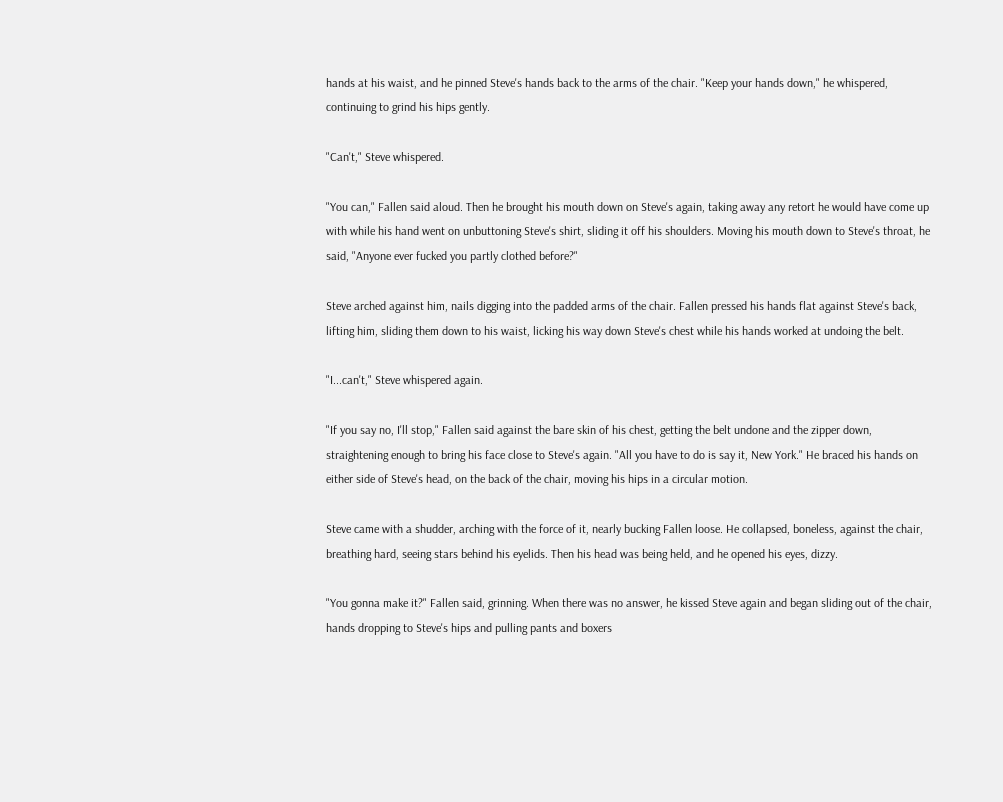hands at his waist, and he pinned Steve's hands back to the arms of the chair. "Keep your hands down," he whispered, continuing to grind his hips gently.

"Can't," Steve whispered.

"You can," Fallen said aloud. Then he brought his mouth down on Steve's again, taking away any retort he would have come up with while his hand went on unbuttoning Steve's shirt, sliding it off his shoulders. Moving his mouth down to Steve's throat, he said, "Anyone ever fucked you partly clothed before?"

Steve arched against him, nails digging into the padded arms of the chair. Fallen pressed his hands flat against Steve's back, lifting him, sliding them down to his waist, licking his way down Steve's chest while his hands worked at undoing the belt.

"I...can't," Steve whispered again.

"If you say no, I'll stop," Fallen said against the bare skin of his chest, getting the belt undone and the zipper down, straightening enough to bring his face close to Steve's again. "All you have to do is say it, New York." He braced his hands on either side of Steve's head, on the back of the chair, moving his hips in a circular motion.

Steve came with a shudder, arching with the force of it, nearly bucking Fallen loose. He collapsed, boneless, against the chair, breathing hard, seeing stars behind his eyelids. Then his head was being held, and he opened his eyes, dizzy.

"You gonna make it?" Fallen said, grinning. When there was no answer, he kissed Steve again and began sliding out of the chair, hands dropping to Steve's hips and pulling pants and boxers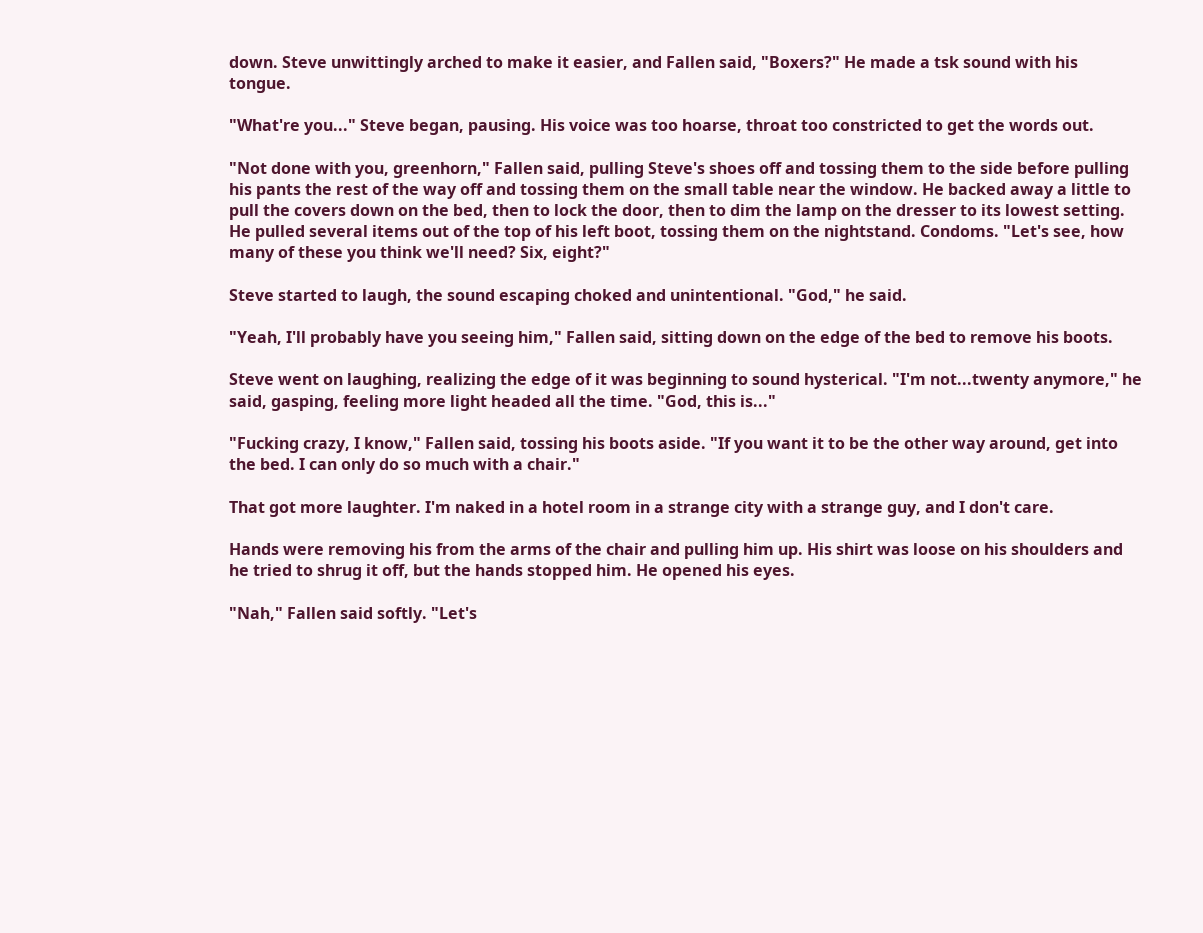down. Steve unwittingly arched to make it easier, and Fallen said, "Boxers?" He made a tsk sound with his tongue.

"What're you..." Steve began, pausing. His voice was too hoarse, throat too constricted to get the words out.

"Not done with you, greenhorn," Fallen said, pulling Steve's shoes off and tossing them to the side before pulling his pants the rest of the way off and tossing them on the small table near the window. He backed away a little to pull the covers down on the bed, then to lock the door, then to dim the lamp on the dresser to its lowest setting. He pulled several items out of the top of his left boot, tossing them on the nightstand. Condoms. "Let's see, how many of these you think we'll need? Six, eight?"

Steve started to laugh, the sound escaping choked and unintentional. "God," he said.

"Yeah, I'll probably have you seeing him," Fallen said, sitting down on the edge of the bed to remove his boots.

Steve went on laughing, realizing the edge of it was beginning to sound hysterical. "I'm not...twenty anymore," he said, gasping, feeling more light headed all the time. "God, this is..."

"Fucking crazy, I know," Fallen said, tossing his boots aside. "If you want it to be the other way around, get into the bed. I can only do so much with a chair."

That got more laughter. I'm naked in a hotel room in a strange city with a strange guy, and I don't care.

Hands were removing his from the arms of the chair and pulling him up. His shirt was loose on his shoulders and he tried to shrug it off, but the hands stopped him. He opened his eyes.

"Nah," Fallen said softly. "Let's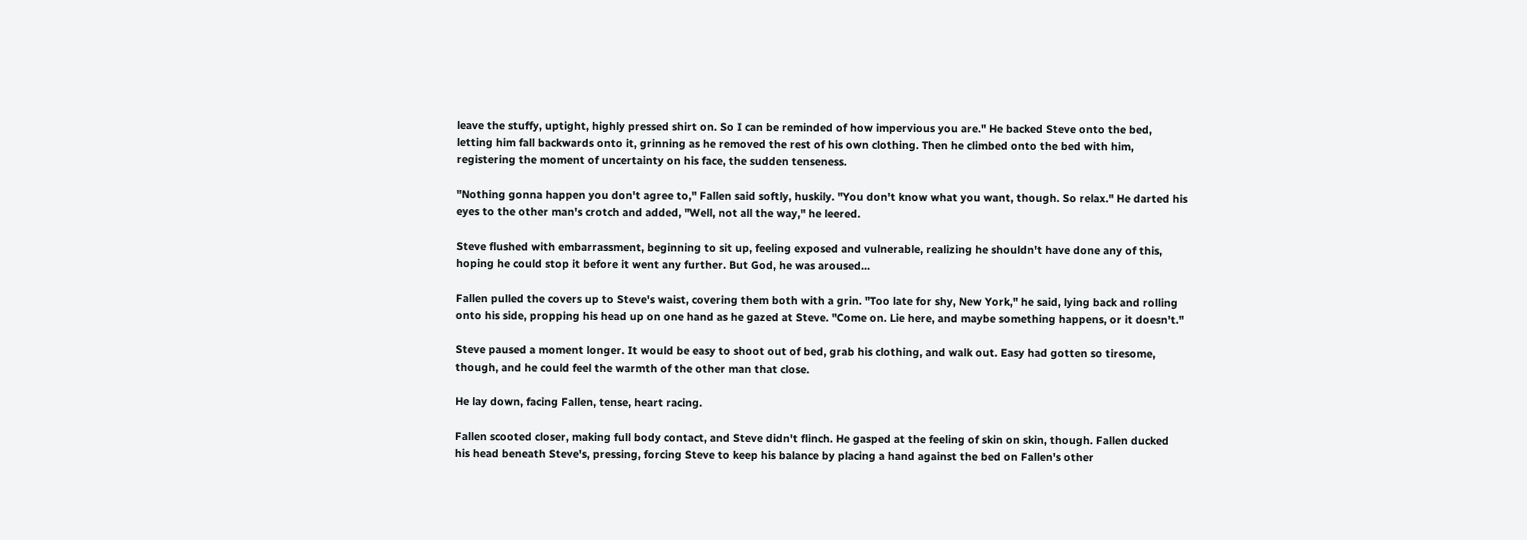leave the stuffy, uptight, highly pressed shirt on. So I can be reminded of how impervious you are." He backed Steve onto the bed, letting him fall backwards onto it, grinning as he removed the rest of his own clothing. Then he climbed onto the bed with him, registering the moment of uncertainty on his face, the sudden tenseness.

"Nothing gonna happen you don't agree to," Fallen said softly, huskily. "You don't know what you want, though. So relax." He darted his eyes to the other man's crotch and added, "Well, not all the way," he leered.

Steve flushed with embarrassment, beginning to sit up, feeling exposed and vulnerable, realizing he shouldn't have done any of this, hoping he could stop it before it went any further. But God, he was aroused...

Fallen pulled the covers up to Steve's waist, covering them both with a grin. "Too late for shy, New York," he said, lying back and rolling onto his side, propping his head up on one hand as he gazed at Steve. "Come on. Lie here, and maybe something happens, or it doesn't."

Steve paused a moment longer. It would be easy to shoot out of bed, grab his clothing, and walk out. Easy had gotten so tiresome, though, and he could feel the warmth of the other man that close.

He lay down, facing Fallen, tense, heart racing.

Fallen scooted closer, making full body contact, and Steve didn't flinch. He gasped at the feeling of skin on skin, though. Fallen ducked his head beneath Steve's, pressing, forcing Steve to keep his balance by placing a hand against the bed on Fallen's other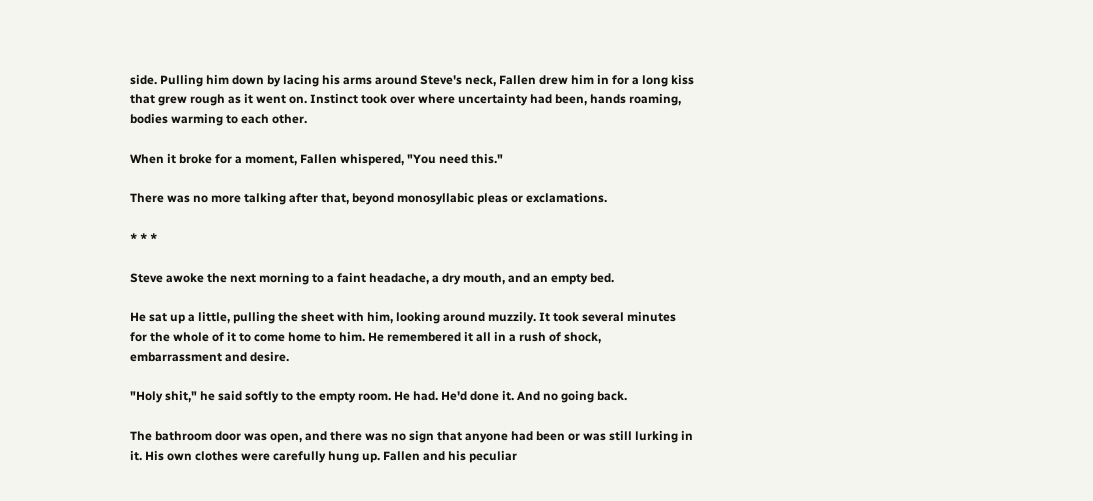side. Pulling him down by lacing his arms around Steve's neck, Fallen drew him in for a long kiss that grew rough as it went on. Instinct took over where uncertainty had been, hands roaming, bodies warming to each other.

When it broke for a moment, Fallen whispered, "You need this."

There was no more talking after that, beyond monosyllabic pleas or exclamations.

* * *

Steve awoke the next morning to a faint headache, a dry mouth, and an empty bed.

He sat up a little, pulling the sheet with him, looking around muzzily. It took several minutes for the whole of it to come home to him. He remembered it all in a rush of shock, embarrassment and desire.

"Holy shit," he said softly to the empty room. He had. He'd done it. And no going back.

The bathroom door was open, and there was no sign that anyone had been or was still lurking in it. His own clothes were carefully hung up. Fallen and his peculiar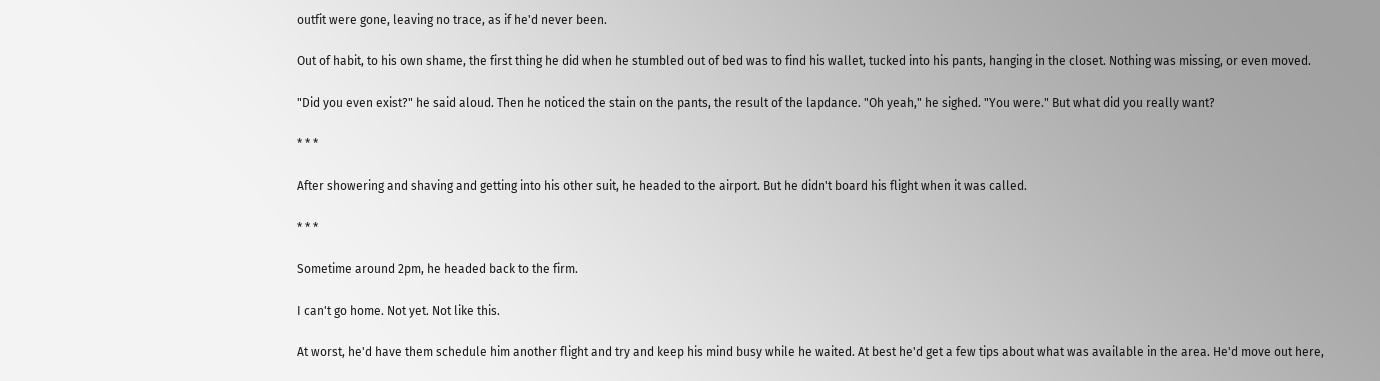outfit were gone, leaving no trace, as if he'd never been.

Out of habit, to his own shame, the first thing he did when he stumbled out of bed was to find his wallet, tucked into his pants, hanging in the closet. Nothing was missing, or even moved.

"Did you even exist?" he said aloud. Then he noticed the stain on the pants, the result of the lapdance. "Oh yeah," he sighed. "You were." But what did you really want?

* * *

After showering and shaving and getting into his other suit, he headed to the airport. But he didn't board his flight when it was called.

* * *

Sometime around 2pm, he headed back to the firm.

I can't go home. Not yet. Not like this.

At worst, he'd have them schedule him another flight and try and keep his mind busy while he waited. At best he'd get a few tips about what was available in the area. He'd move out here,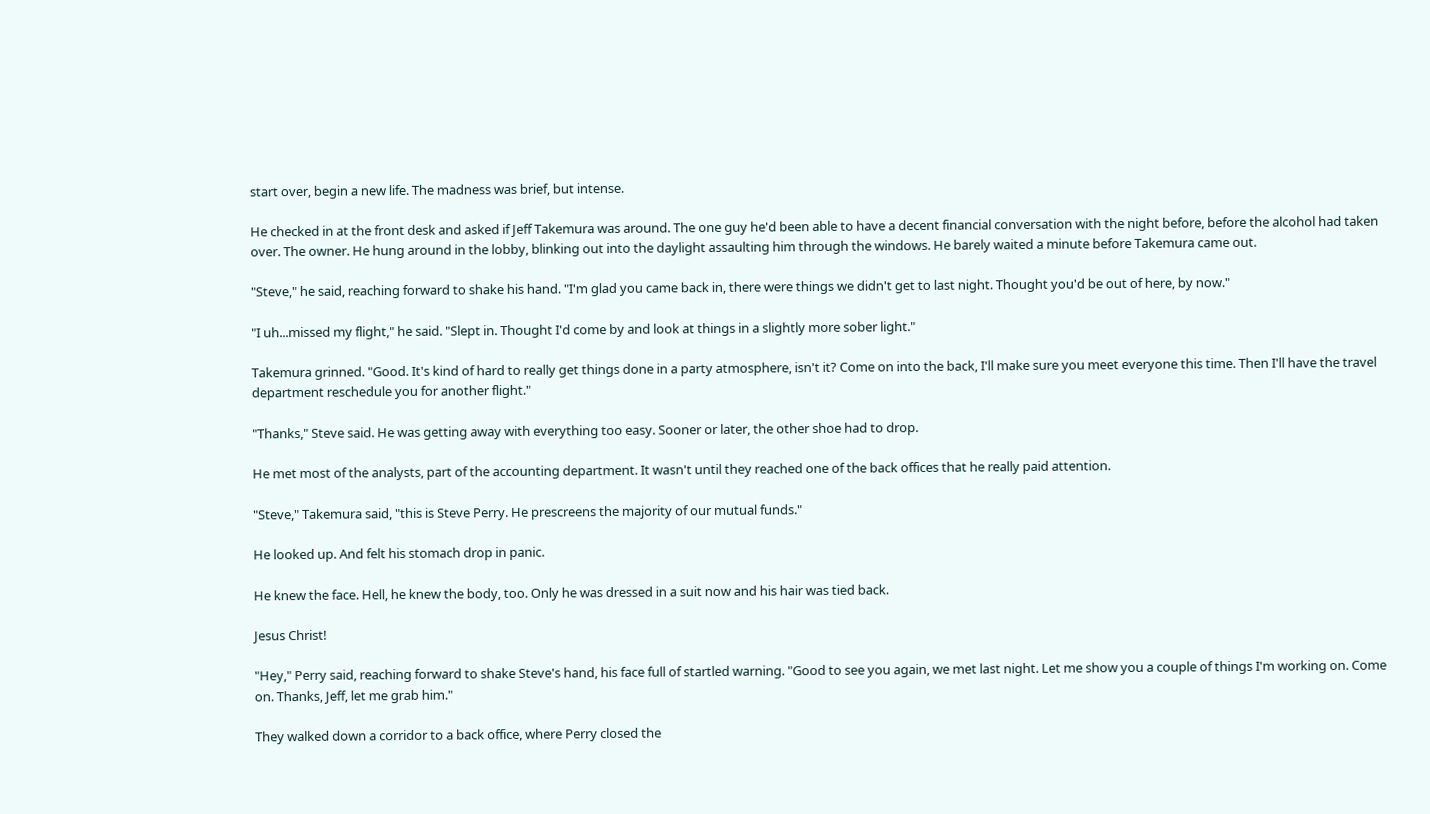start over, begin a new life. The madness was brief, but intense.

He checked in at the front desk and asked if Jeff Takemura was around. The one guy he'd been able to have a decent financial conversation with the night before, before the alcohol had taken over. The owner. He hung around in the lobby, blinking out into the daylight assaulting him through the windows. He barely waited a minute before Takemura came out.

"Steve," he said, reaching forward to shake his hand. "I'm glad you came back in, there were things we didn't get to last night. Thought you'd be out of here, by now."

"I uh...missed my flight," he said. "Slept in. Thought I'd come by and look at things in a slightly more sober light."

Takemura grinned. "Good. It's kind of hard to really get things done in a party atmosphere, isn't it? Come on into the back, I'll make sure you meet everyone this time. Then I'll have the travel department reschedule you for another flight."

"Thanks," Steve said. He was getting away with everything too easy. Sooner or later, the other shoe had to drop.

He met most of the analysts, part of the accounting department. It wasn't until they reached one of the back offices that he really paid attention.

"Steve," Takemura said, "this is Steve Perry. He prescreens the majority of our mutual funds."

He looked up. And felt his stomach drop in panic.

He knew the face. Hell, he knew the body, too. Only he was dressed in a suit now and his hair was tied back.

Jesus Christ!

"Hey," Perry said, reaching forward to shake Steve's hand, his face full of startled warning. "Good to see you again, we met last night. Let me show you a couple of things I'm working on. Come on. Thanks, Jeff, let me grab him."

They walked down a corridor to a back office, where Perry closed the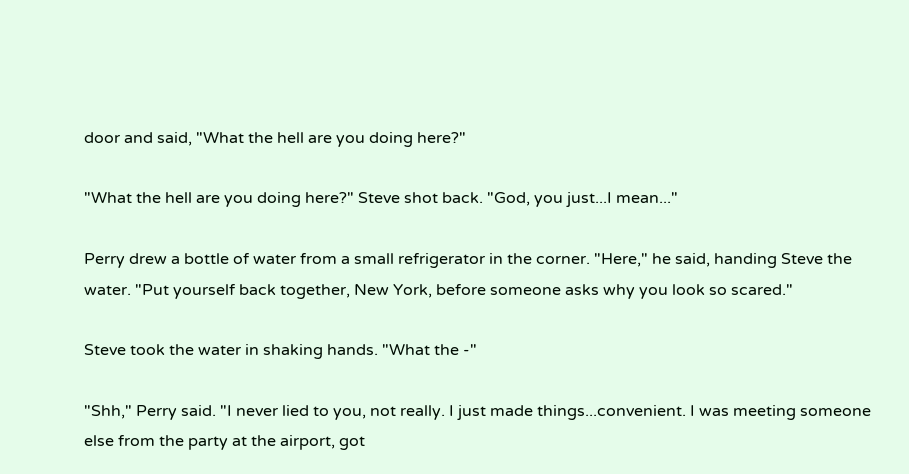door and said, "What the hell are you doing here?"

"What the hell are you doing here?" Steve shot back. "God, you just...I mean..."

Perry drew a bottle of water from a small refrigerator in the corner. "Here," he said, handing Steve the water. "Put yourself back together, New York, before someone asks why you look so scared."

Steve took the water in shaking hands. "What the -"

"Shh," Perry said. "I never lied to you, not really. I just made things...convenient. I was meeting someone else from the party at the airport, got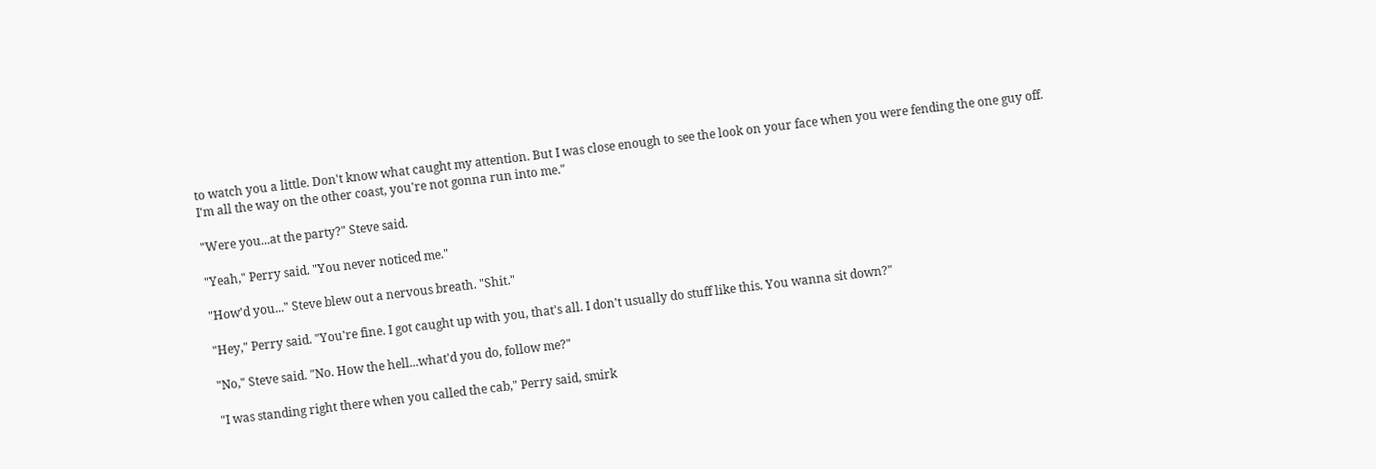to watch you a little. Don't know what caught my attention. But I was close enough to see the look on your face when you were fending the one guy off. I'm all the way on the other coast, you're not gonna run into me."

"Were you...at the party?" Steve said.

"Yeah," Perry said. "You never noticed me."

"How'd you..." Steve blew out a nervous breath. "Shit."

"Hey," Perry said. "You're fine. I got caught up with you, that's all. I don't usually do stuff like this. You wanna sit down?"

"No," Steve said. "No. How the hell...what'd you do, follow me?"

"I was standing right there when you called the cab," Perry said, smirk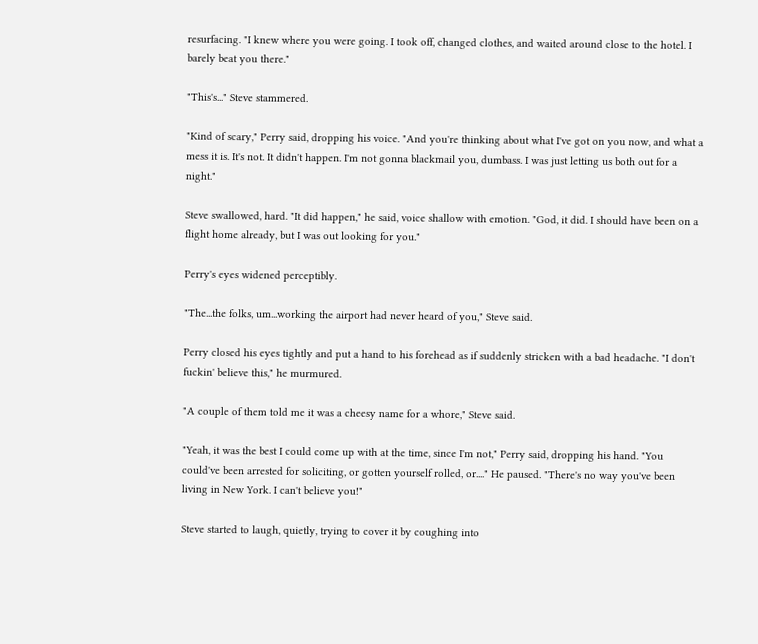resurfacing. "I knew where you were going. I took off, changed clothes, and waited around close to the hotel. I barely beat you there."

"This's..." Steve stammered.

"Kind of scary," Perry said, dropping his voice. "And you're thinking about what I've got on you now, and what a mess it is. It's not. It didn't happen. I'm not gonna blackmail you, dumbass. I was just letting us both out for a night."

Steve swallowed, hard. "It did happen," he said, voice shallow with emotion. "God, it did. I should have been on a flight home already, but I was out looking for you."

Perry's eyes widened perceptibly.

"The...the folks, um...working the airport had never heard of you," Steve said.

Perry closed his eyes tightly and put a hand to his forehead as if suddenly stricken with a bad headache. "I don't fuckin' believe this," he murmured.

"A couple of them told me it was a cheesy name for a whore," Steve said.

"Yeah, it was the best I could come up with at the time, since I'm not," Perry said, dropping his hand. "You could've been arrested for soliciting, or gotten yourself rolled, or...." He paused. "There's no way you've been living in New York. I can't believe you!"

Steve started to laugh, quietly, trying to cover it by coughing into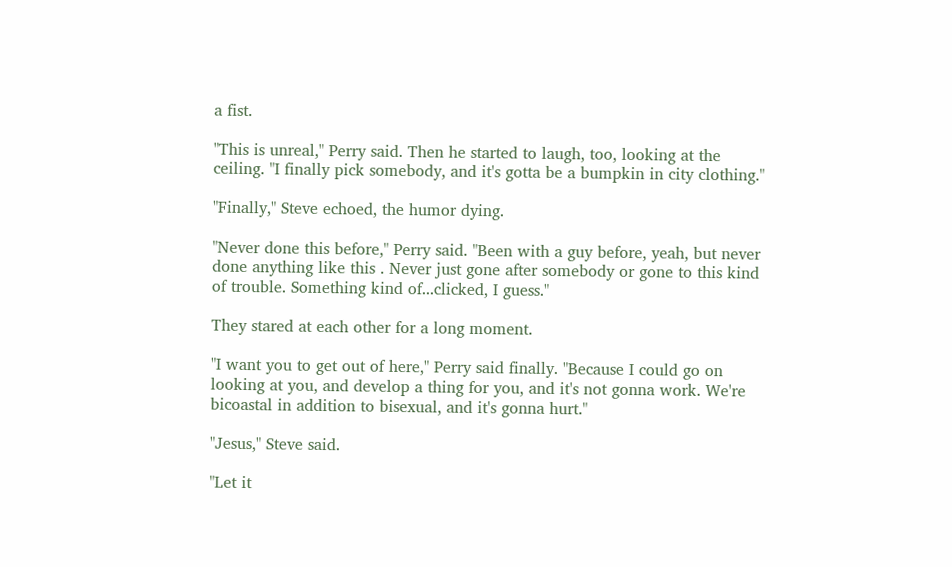a fist.

"This is unreal," Perry said. Then he started to laugh, too, looking at the ceiling. "I finally pick somebody, and it's gotta be a bumpkin in city clothing."

"Finally," Steve echoed, the humor dying.

"Never done this before," Perry said. "Been with a guy before, yeah, but never done anything like this . Never just gone after somebody or gone to this kind of trouble. Something kind of...clicked, I guess."

They stared at each other for a long moment.

"I want you to get out of here," Perry said finally. "Because I could go on looking at you, and develop a thing for you, and it's not gonna work. We're bicoastal in addition to bisexual, and it's gonna hurt."

"Jesus," Steve said.

"Let it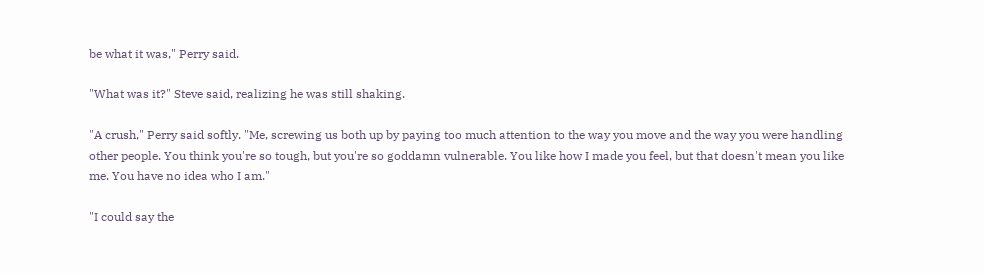be what it was," Perry said.

"What was it?" Steve said, realizing he was still shaking.

"A crush," Perry said softly. "Me, screwing us both up by paying too much attention to the way you move and the way you were handling other people. You think you're so tough, but you're so goddamn vulnerable. You like how I made you feel, but that doesn't mean you like me. You have no idea who I am."

"I could say the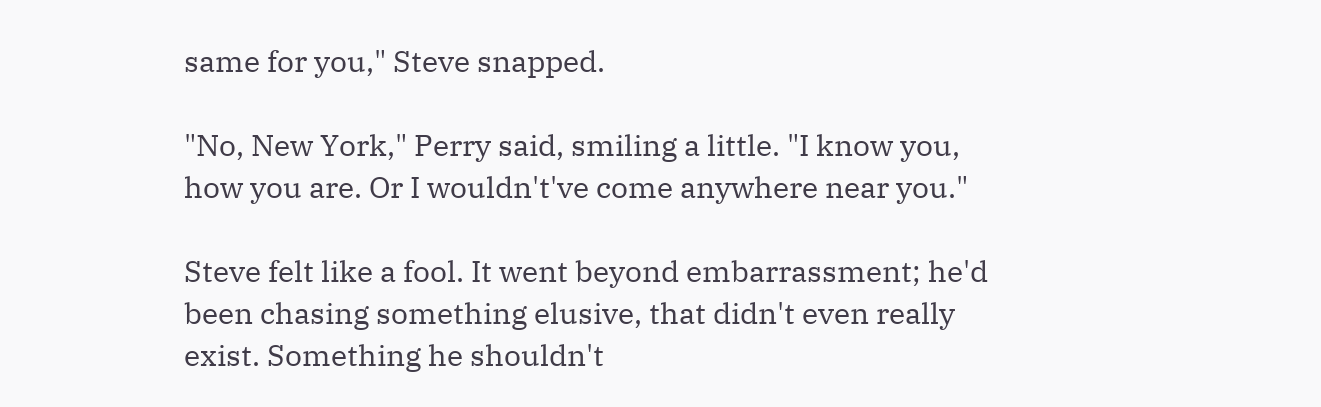same for you," Steve snapped.

"No, New York," Perry said, smiling a little. "I know you, how you are. Or I wouldn't've come anywhere near you."

Steve felt like a fool. It went beyond embarrassment; he'd been chasing something elusive, that didn't even really exist. Something he shouldn't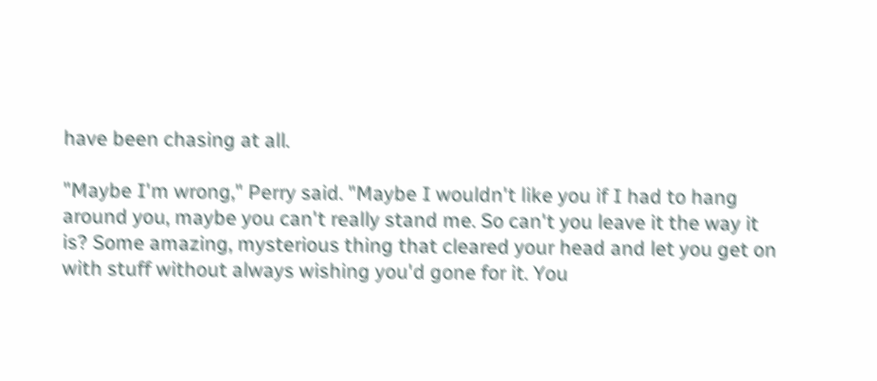have been chasing at all.

"Maybe I'm wrong," Perry said. "Maybe I wouldn't like you if I had to hang around you, maybe you can't really stand me. So can't you leave it the way it is? Some amazing, mysterious thing that cleared your head and let you get on with stuff without always wishing you'd gone for it. You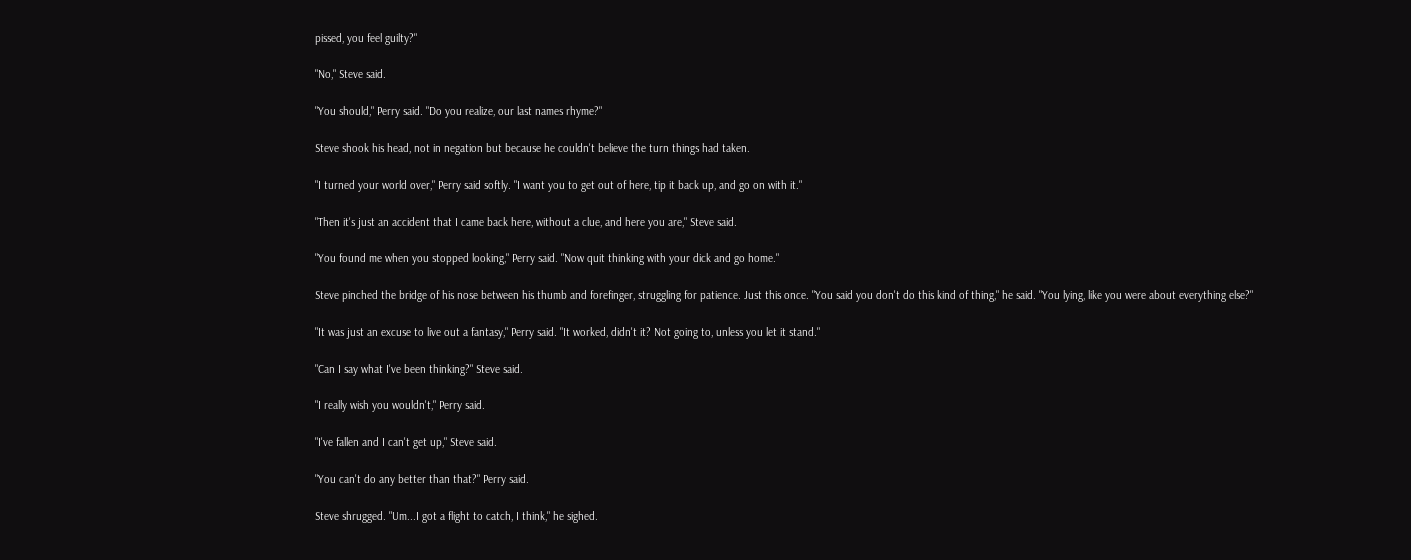pissed, you feel guilty?"

"No," Steve said.

"You should," Perry said. "Do you realize, our last names rhyme?"

Steve shook his head, not in negation but because he couldn't believe the turn things had taken.

"I turned your world over," Perry said softly. "I want you to get out of here, tip it back up, and go on with it."

"Then it's just an accident that I came back here, without a clue, and here you are," Steve said.

"You found me when you stopped looking," Perry said. "Now quit thinking with your dick and go home."

Steve pinched the bridge of his nose between his thumb and forefinger, struggling for patience. Just this once. "You said you don't do this kind of thing," he said. "You lying, like you were about everything else?"

"It was just an excuse to live out a fantasy," Perry said. "It worked, didn't it? Not going to, unless you let it stand."

"Can I say what I've been thinking?" Steve said.

"I really wish you wouldn't," Perry said.

"I've fallen and I can't get up," Steve said.

"You can't do any better than that?" Perry said.

Steve shrugged. "Um...I got a flight to catch, I think," he sighed.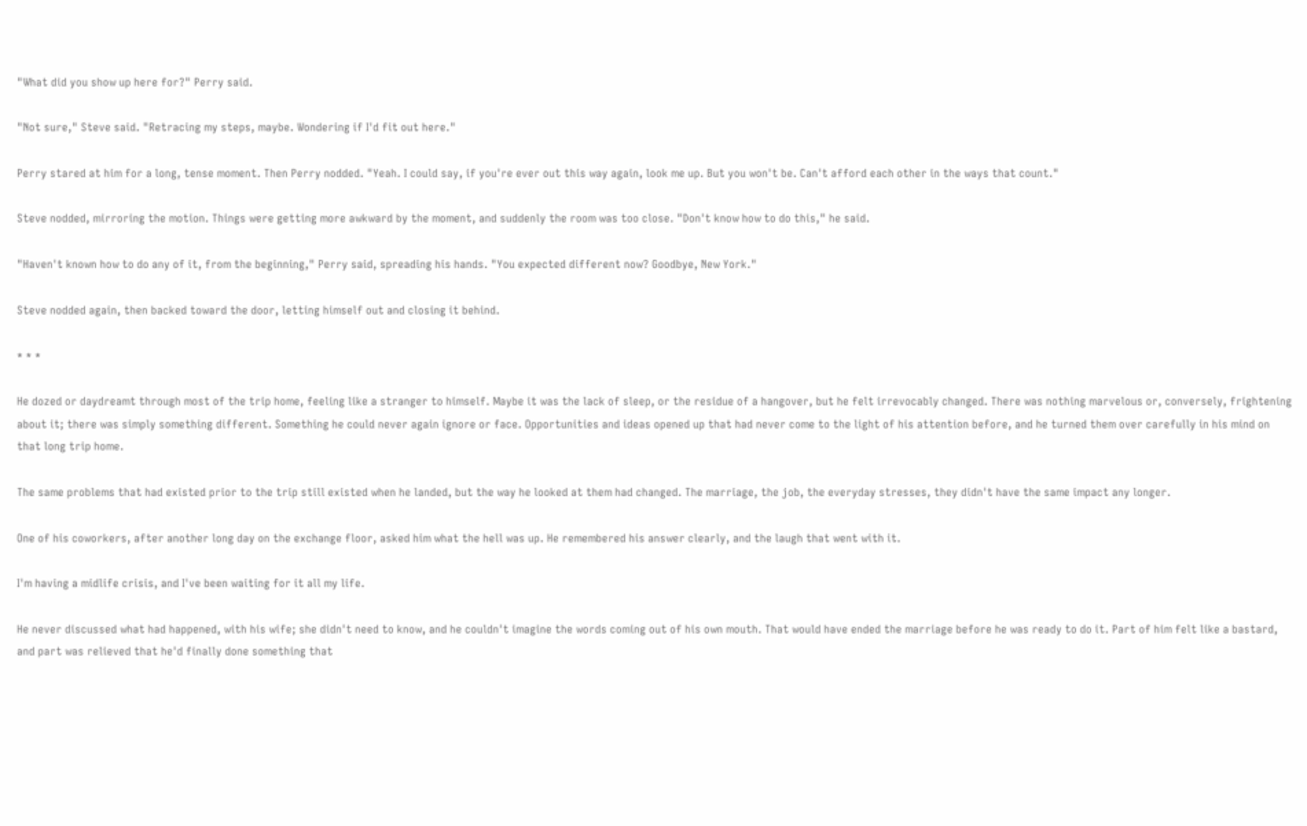"What did you show up here for?" Perry said.

"Not sure," Steve said. "Retracing my steps, maybe. Wondering if I'd fit out here."

Perry stared at him for a long, tense moment. Then Perry nodded. "Yeah. I could say, if you're ever out this way again, look me up. But you won't be. Can't afford each other in the ways that count."

Steve nodded, mirroring the motion. Things were getting more awkward by the moment, and suddenly the room was too close. "Don't know how to do this," he said.

"Haven't known how to do any of it, from the beginning," Perry said, spreading his hands. "You expected different now? Goodbye, New York."

Steve nodded again, then backed toward the door, letting himself out and closing it behind.

* * *

He dozed or daydreamt through most of the trip home, feeling like a stranger to himself. Maybe it was the lack of sleep, or the residue of a hangover, but he felt irrevocably changed. There was nothing marvelous or, conversely, frightening about it; there was simply something different. Something he could never again ignore or face. Opportunities and ideas opened up that had never come to the light of his attention before, and he turned them over carefully in his mind on that long trip home.

The same problems that had existed prior to the trip still existed when he landed, but the way he looked at them had changed. The marriage, the job, the everyday stresses, they didn't have the same impact any longer.

One of his coworkers, after another long day on the exchange floor, asked him what the hell was up. He remembered his answer clearly, and the laugh that went with it.

I'm having a midlife crisis, and I've been waiting for it all my life.

He never discussed what had happened, with his wife; she didn't need to know, and he couldn't imagine the words coming out of his own mouth. That would have ended the marriage before he was ready to do it. Part of him felt like a bastard, and part was relieved that he'd finally done something that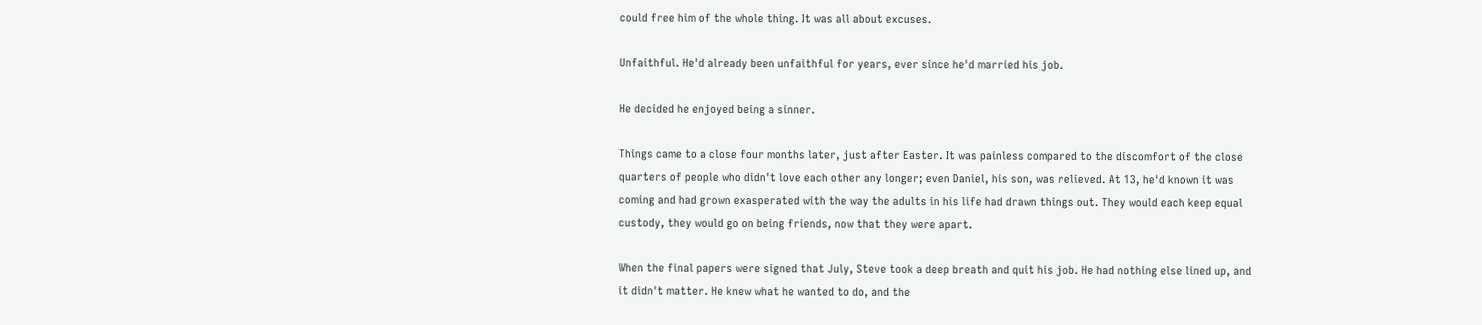could free him of the whole thing. It was all about excuses.

Unfaithful. He'd already been unfaithful for years, ever since he'd married his job.

He decided he enjoyed being a sinner.

Things came to a close four months later, just after Easter. It was painless compared to the discomfort of the close quarters of people who didn't love each other any longer; even Daniel, his son, was relieved. At 13, he'd known it was coming and had grown exasperated with the way the adults in his life had drawn things out. They would each keep equal custody, they would go on being friends, now that they were apart.

When the final papers were signed that July, Steve took a deep breath and quit his job. He had nothing else lined up, and it didn't matter. He knew what he wanted to do, and the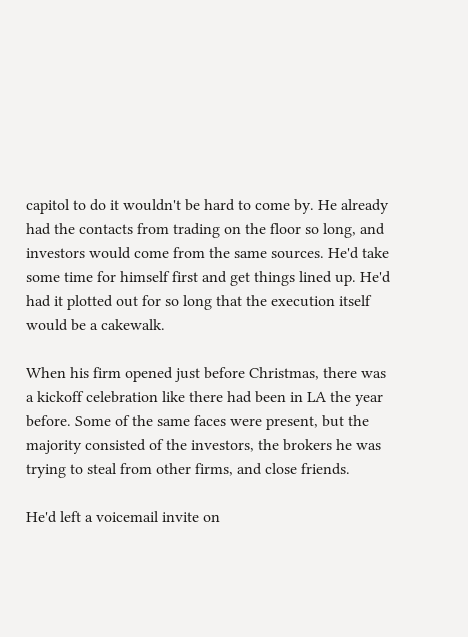capitol to do it wouldn't be hard to come by. He already had the contacts from trading on the floor so long, and investors would come from the same sources. He'd take some time for himself first and get things lined up. He'd had it plotted out for so long that the execution itself would be a cakewalk.

When his firm opened just before Christmas, there was a kickoff celebration like there had been in LA the year before. Some of the same faces were present, but the majority consisted of the investors, the brokers he was trying to steal from other firms, and close friends.

He'd left a voicemail invite on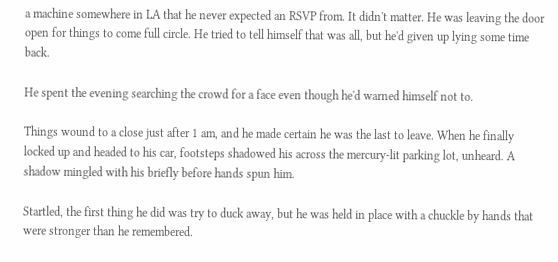a machine somewhere in LA that he never expected an RSVP from. It didn't matter. He was leaving the door open for things to come full circle. He tried to tell himself that was all, but he'd given up lying some time back.

He spent the evening searching the crowd for a face even though he'd warned himself not to.

Things wound to a close just after 1 am, and he made certain he was the last to leave. When he finally locked up and headed to his car, footsteps shadowed his across the mercury-lit parking lot, unheard. A shadow mingled with his briefly before hands spun him.

Startled, the first thing he did was try to duck away, but he was held in place with a chuckle by hands that were stronger than he remembered.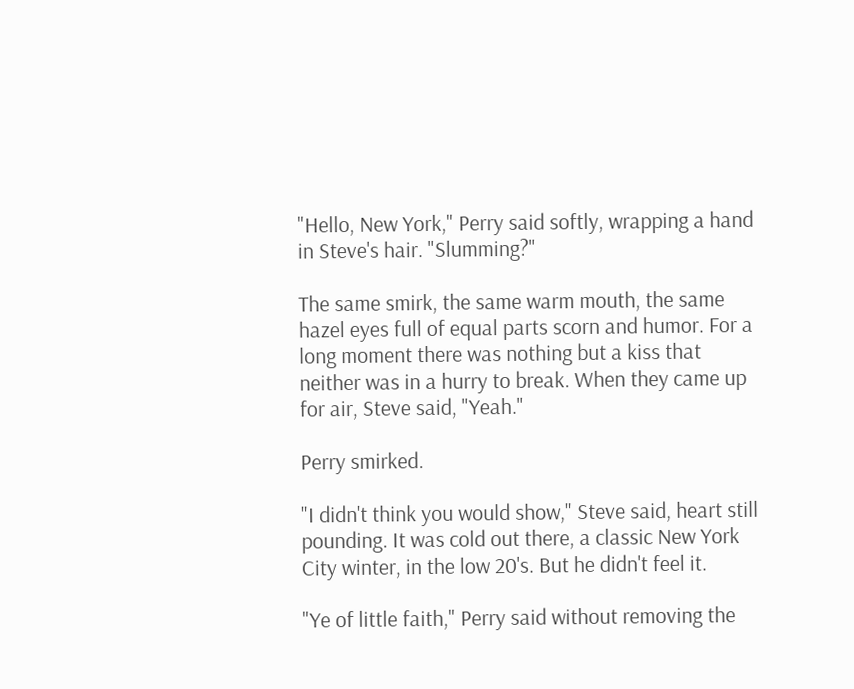"Hello, New York," Perry said softly, wrapping a hand in Steve's hair. "Slumming?"

The same smirk, the same warm mouth, the same hazel eyes full of equal parts scorn and humor. For a long moment there was nothing but a kiss that neither was in a hurry to break. When they came up for air, Steve said, "Yeah."

Perry smirked.

"I didn't think you would show," Steve said, heart still pounding. It was cold out there, a classic New York City winter, in the low 20's. But he didn't feel it.

"Ye of little faith," Perry said without removing the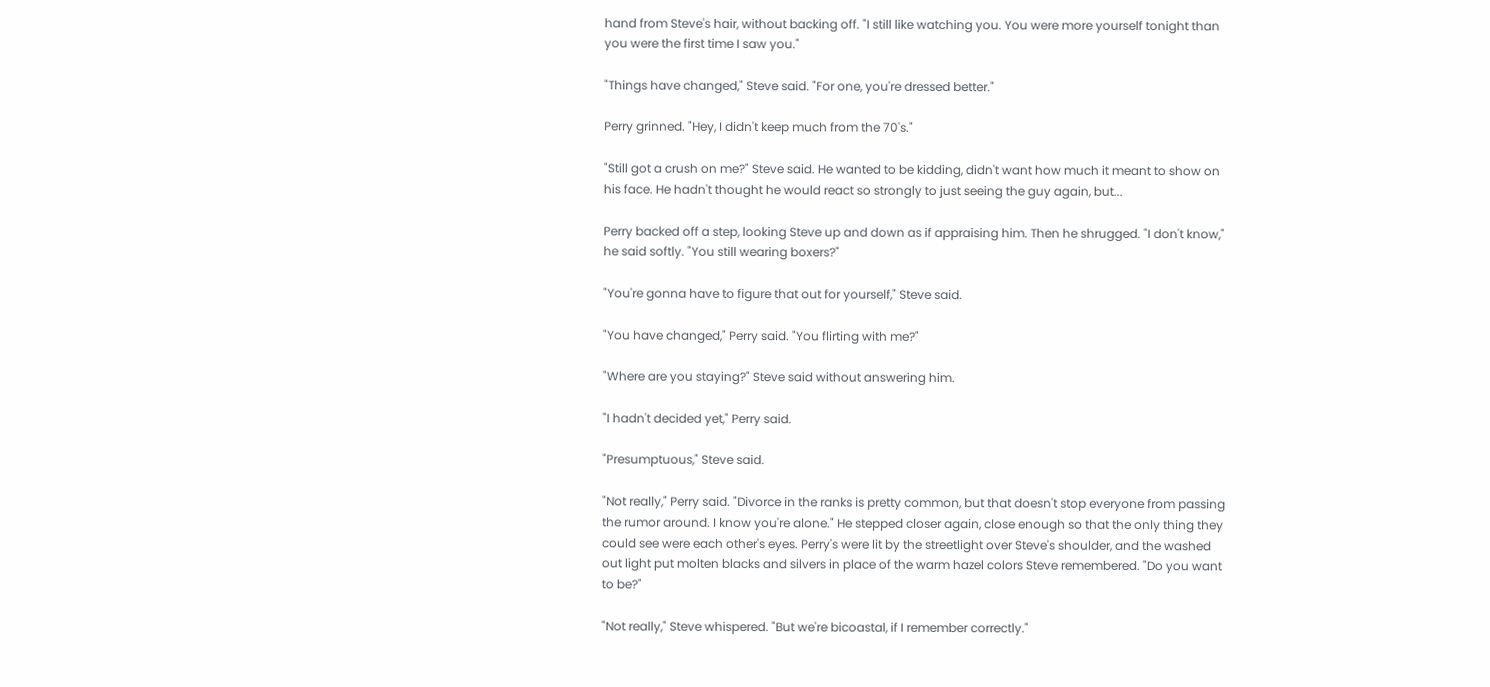hand from Steve's hair, without backing off. "I still like watching you. You were more yourself tonight than you were the first time I saw you."

"Things have changed," Steve said. "For one, you're dressed better."

Perry grinned. "Hey, I didn't keep much from the 70's."

"Still got a crush on me?" Steve said. He wanted to be kidding, didn't want how much it meant to show on his face. He hadn't thought he would react so strongly to just seeing the guy again, but...

Perry backed off a step, looking Steve up and down as if appraising him. Then he shrugged. "I don't know," he said softly. "You still wearing boxers?"

"You're gonna have to figure that out for yourself," Steve said.

"You have changed," Perry said. "You flirting with me?"

"Where are you staying?" Steve said without answering him.

"I hadn't decided yet," Perry said.

"Presumptuous," Steve said.

"Not really," Perry said. "Divorce in the ranks is pretty common, but that doesn't stop everyone from passing the rumor around. I know you're alone." He stepped closer again, close enough so that the only thing they could see were each other's eyes. Perry's were lit by the streetlight over Steve's shoulder, and the washed out light put molten blacks and silvers in place of the warm hazel colors Steve remembered. "Do you want to be?"

"Not really," Steve whispered. "But we're bicoastal, if I remember correctly."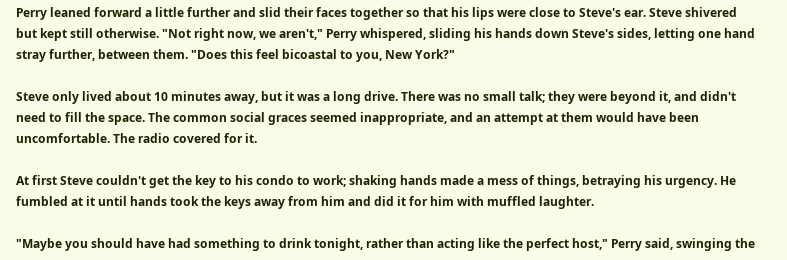Perry leaned forward a little further and slid their faces together so that his lips were close to Steve's ear. Steve shivered but kept still otherwise. "Not right now, we aren't," Perry whispered, sliding his hands down Steve's sides, letting one hand stray further, between them. "Does this feel bicoastal to you, New York?"

Steve only lived about 10 minutes away, but it was a long drive. There was no small talk; they were beyond it, and didn't need to fill the space. The common social graces seemed inappropriate, and an attempt at them would have been uncomfortable. The radio covered for it.

At first Steve couldn't get the key to his condo to work; shaking hands made a mess of things, betraying his urgency. He fumbled at it until hands took the keys away from him and did it for him with muffled laughter.

"Maybe you should have had something to drink tonight, rather than acting like the perfect host," Perry said, swinging the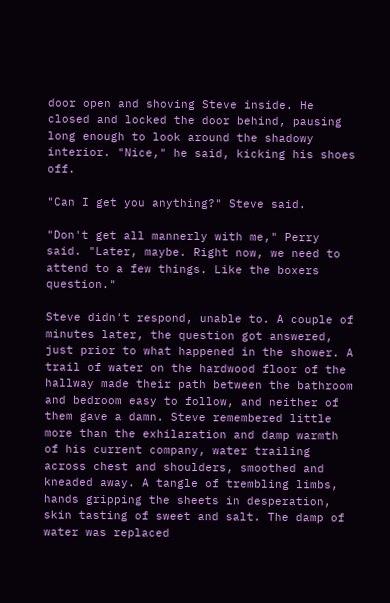door open and shoving Steve inside. He closed and locked the door behind, pausing long enough to look around the shadowy interior. "Nice," he said, kicking his shoes off.

"Can I get you anything?" Steve said.

"Don't get all mannerly with me," Perry said. "Later, maybe. Right now, we need to attend to a few things. Like the boxers question."

Steve didn't respond, unable to. A couple of minutes later, the question got answered, just prior to what happened in the shower. A trail of water on the hardwood floor of the hallway made their path between the bathroom and bedroom easy to follow, and neither of them gave a damn. Steve remembered little more than the exhilaration and damp warmth of his current company, water trailing across chest and shoulders, smoothed and kneaded away. A tangle of trembling limbs, hands gripping the sheets in desperation, skin tasting of sweet and salt. The damp of water was replaced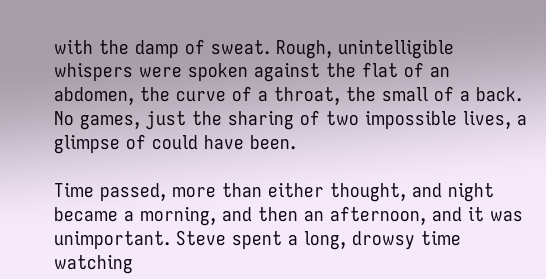with the damp of sweat. Rough, unintelligible whispers were spoken against the flat of an abdomen, the curve of a throat, the small of a back. No games, just the sharing of two impossible lives, a glimpse of could have been.

Time passed, more than either thought, and night became a morning, and then an afternoon, and it was unimportant. Steve spent a long, drowsy time watching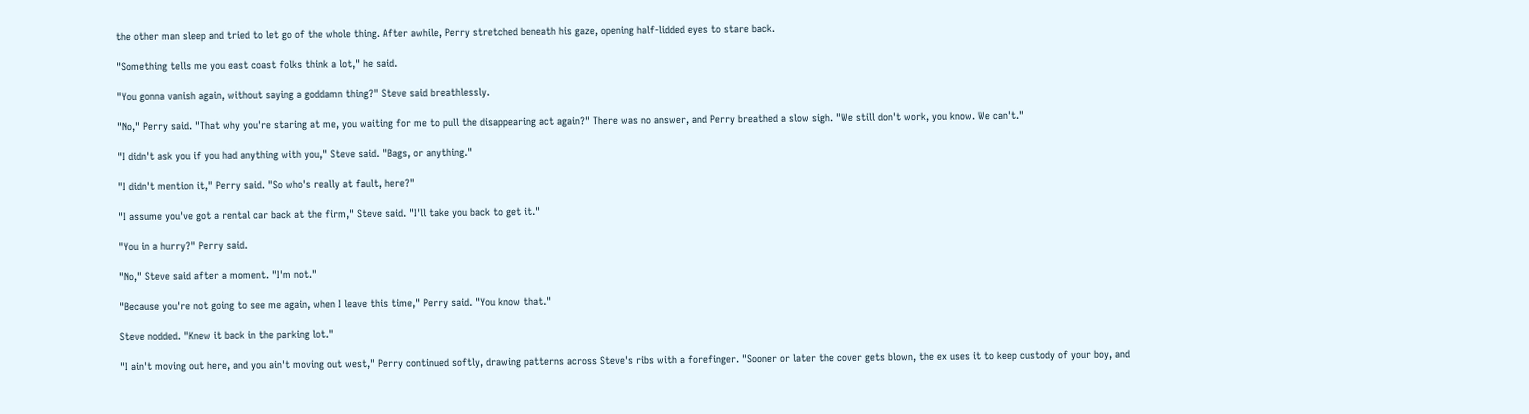the other man sleep and tried to let go of the whole thing. After awhile, Perry stretched beneath his gaze, opening half-lidded eyes to stare back.

"Something tells me you east coast folks think a lot," he said.

"You gonna vanish again, without saying a goddamn thing?" Steve said breathlessly.

"No," Perry said. "That why you're staring at me, you waiting for me to pull the disappearing act again?" There was no answer, and Perry breathed a slow sigh. "We still don't work, you know. We can't."

"I didn't ask you if you had anything with you," Steve said. "Bags, or anything."

"I didn't mention it," Perry said. "So who's really at fault, here?"

"I assume you've got a rental car back at the firm," Steve said. "I'll take you back to get it."

"You in a hurry?" Perry said.

"No," Steve said after a moment. "I'm not."

"Because you're not going to see me again, when I leave this time," Perry said. "You know that."

Steve nodded. "Knew it back in the parking lot."

"I ain't moving out here, and you ain't moving out west," Perry continued softly, drawing patterns across Steve's ribs with a forefinger. "Sooner or later the cover gets blown, the ex uses it to keep custody of your boy, and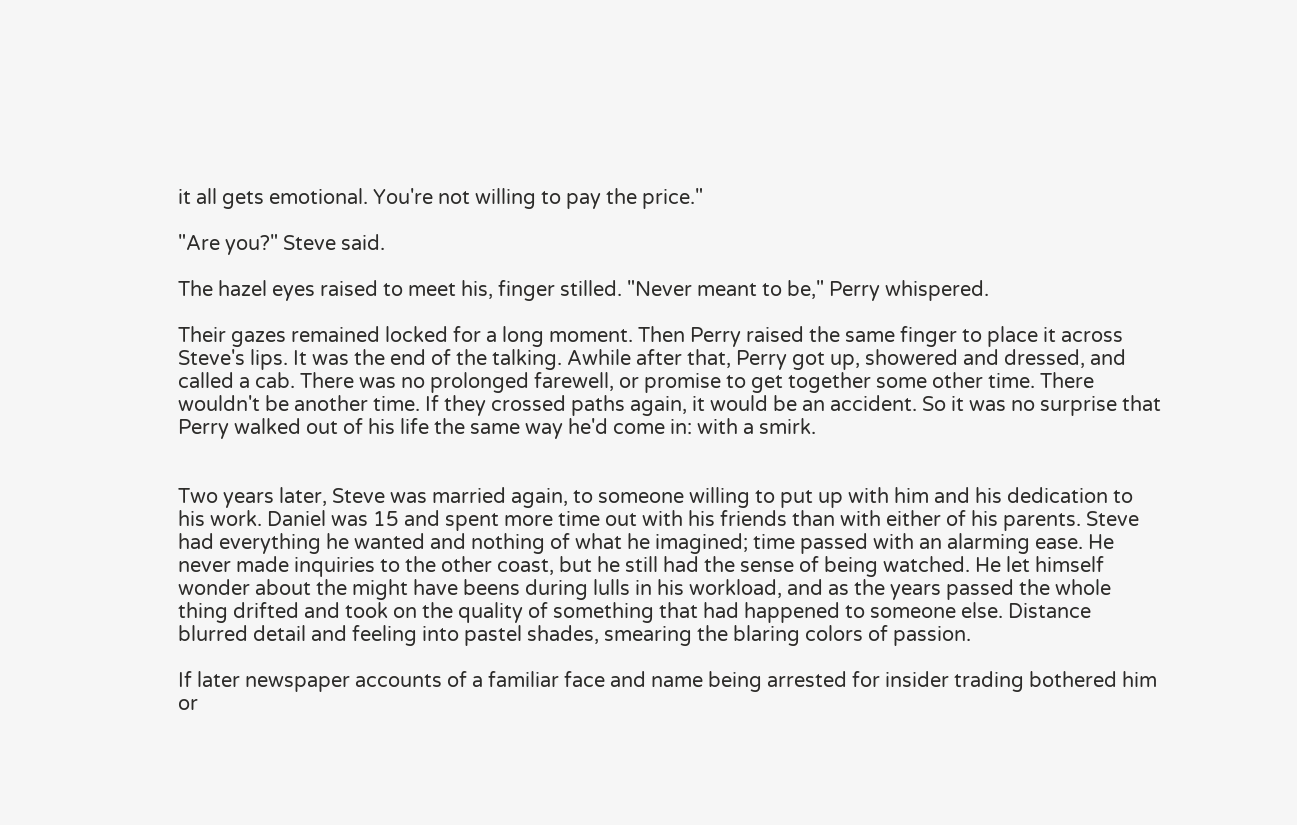it all gets emotional. You're not willing to pay the price."

"Are you?" Steve said.

The hazel eyes raised to meet his, finger stilled. "Never meant to be," Perry whispered.

Their gazes remained locked for a long moment. Then Perry raised the same finger to place it across Steve's lips. It was the end of the talking. Awhile after that, Perry got up, showered and dressed, and called a cab. There was no prolonged farewell, or promise to get together some other time. There wouldn't be another time. If they crossed paths again, it would be an accident. So it was no surprise that Perry walked out of his life the same way he'd come in: with a smirk.


Two years later, Steve was married again, to someone willing to put up with him and his dedication to his work. Daniel was 15 and spent more time out with his friends than with either of his parents. Steve had everything he wanted and nothing of what he imagined; time passed with an alarming ease. He never made inquiries to the other coast, but he still had the sense of being watched. He let himself wonder about the might have beens during lulls in his workload, and as the years passed the whole thing drifted and took on the quality of something that had happened to someone else. Distance blurred detail and feeling into pastel shades, smearing the blaring colors of passion.

If later newspaper accounts of a familiar face and name being arrested for insider trading bothered him or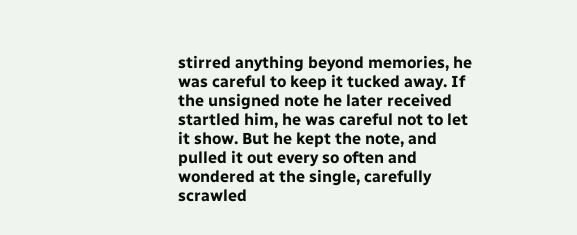stirred anything beyond memories, he was careful to keep it tucked away. If the unsigned note he later received startled him, he was careful not to let it show. But he kept the note, and pulled it out every so often and wondered at the single, carefully scrawled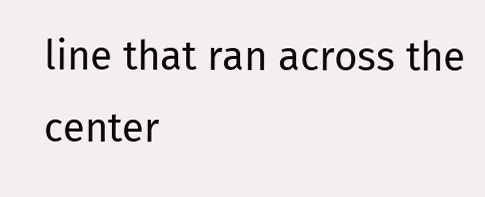line that ran across the center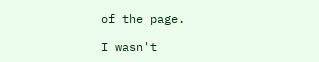of the page.

I wasn't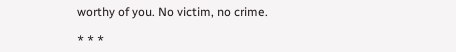worthy of you. No victim, no crime.

* * *